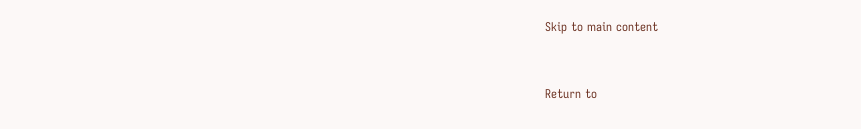Skip to main content


Return to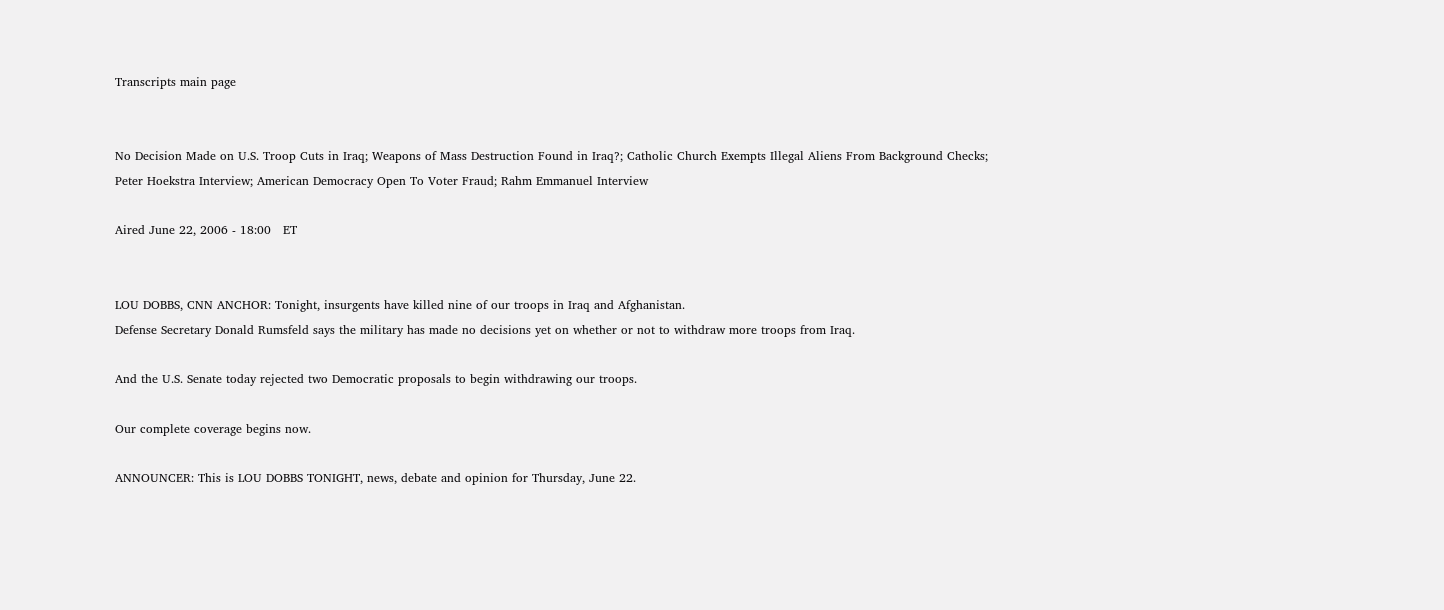Transcripts main page


No Decision Made on U.S. Troop Cuts in Iraq; Weapons of Mass Destruction Found in Iraq?; Catholic Church Exempts Illegal Aliens From Background Checks; Peter Hoekstra Interview; American Democracy Open To Voter Fraud; Rahm Emmanuel Interview

Aired June 22, 2006 - 18:00   ET


LOU DOBBS, CNN ANCHOR: Tonight, insurgents have killed nine of our troops in Iraq and Afghanistan.
Defense Secretary Donald Rumsfeld says the military has made no decisions yet on whether or not to withdraw more troops from Iraq.

And the U.S. Senate today rejected two Democratic proposals to begin withdrawing our troops.

Our complete coverage begins now.

ANNOUNCER: This is LOU DOBBS TONIGHT, news, debate and opinion for Thursday, June 22.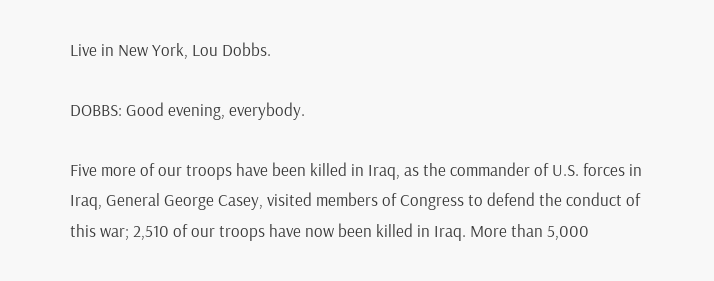Live in New York, Lou Dobbs.

DOBBS: Good evening, everybody.

Five more of our troops have been killed in Iraq, as the commander of U.S. forces in Iraq, General George Casey, visited members of Congress to defend the conduct of this war; 2,510 of our troops have now been killed in Iraq. More than 5,000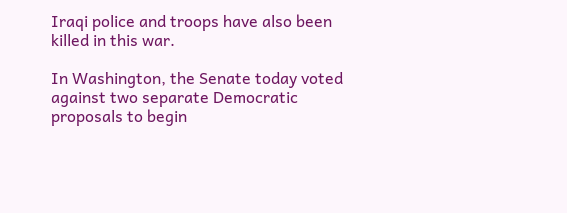Iraqi police and troops have also been killed in this war.

In Washington, the Senate today voted against two separate Democratic proposals to begin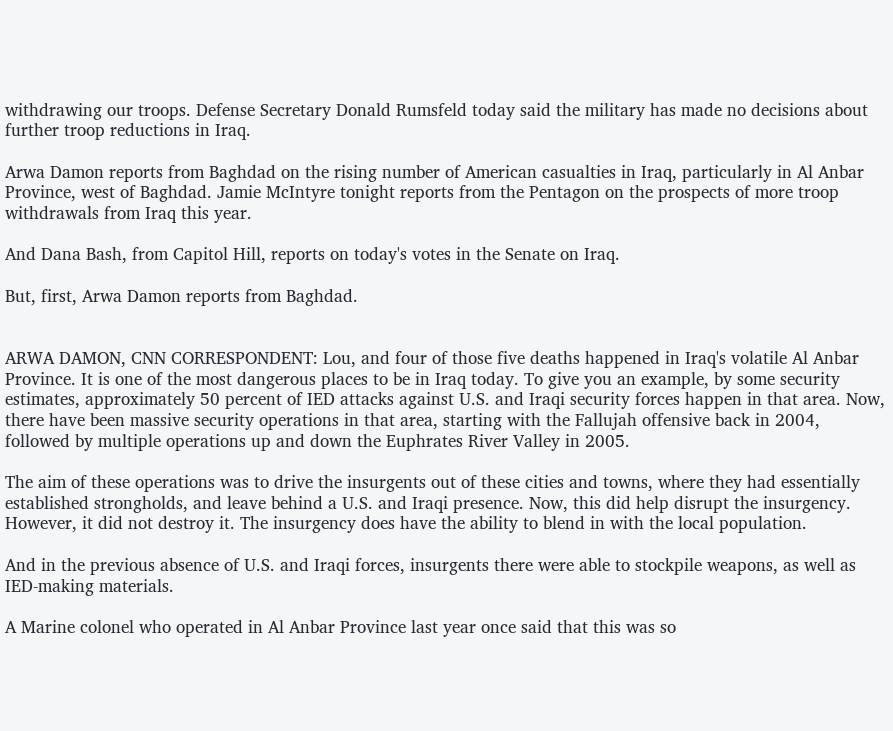withdrawing our troops. Defense Secretary Donald Rumsfeld today said the military has made no decisions about further troop reductions in Iraq.

Arwa Damon reports from Baghdad on the rising number of American casualties in Iraq, particularly in Al Anbar Province, west of Baghdad. Jamie McIntyre tonight reports from the Pentagon on the prospects of more troop withdrawals from Iraq this year.

And Dana Bash, from Capitol Hill, reports on today's votes in the Senate on Iraq.

But, first, Arwa Damon reports from Baghdad.


ARWA DAMON, CNN CORRESPONDENT: Lou, and four of those five deaths happened in Iraq's volatile Al Anbar Province. It is one of the most dangerous places to be in Iraq today. To give you an example, by some security estimates, approximately 50 percent of IED attacks against U.S. and Iraqi security forces happen in that area. Now, there have been massive security operations in that area, starting with the Fallujah offensive back in 2004, followed by multiple operations up and down the Euphrates River Valley in 2005.

The aim of these operations was to drive the insurgents out of these cities and towns, where they had essentially established strongholds, and leave behind a U.S. and Iraqi presence. Now, this did help disrupt the insurgency. However, it did not destroy it. The insurgency does have the ability to blend in with the local population.

And in the previous absence of U.S. and Iraqi forces, insurgents there were able to stockpile weapons, as well as IED-making materials.

A Marine colonel who operated in Al Anbar Province last year once said that this was so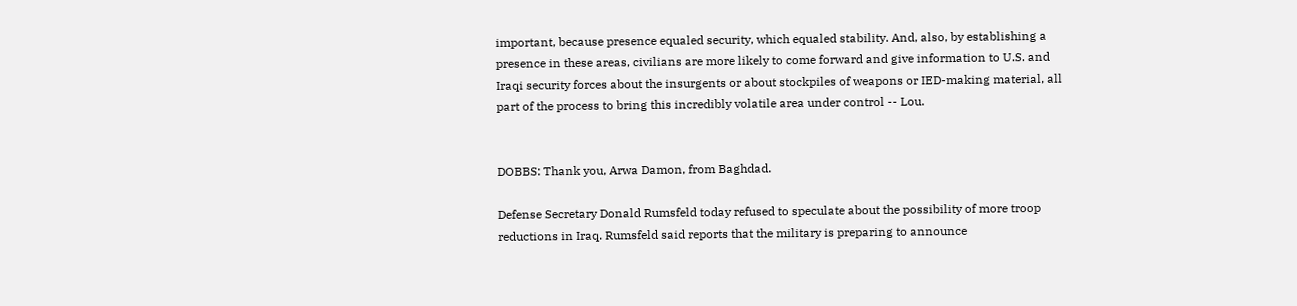important, because presence equaled security, which equaled stability. And, also, by establishing a presence in these areas, civilians are more likely to come forward and give information to U.S. and Iraqi security forces about the insurgents or about stockpiles of weapons or IED-making material, all part of the process to bring this incredibly volatile area under control -- Lou.


DOBBS: Thank you, Arwa Damon, from Baghdad.

Defense Secretary Donald Rumsfeld today refused to speculate about the possibility of more troop reductions in Iraq. Rumsfeld said reports that the military is preparing to announce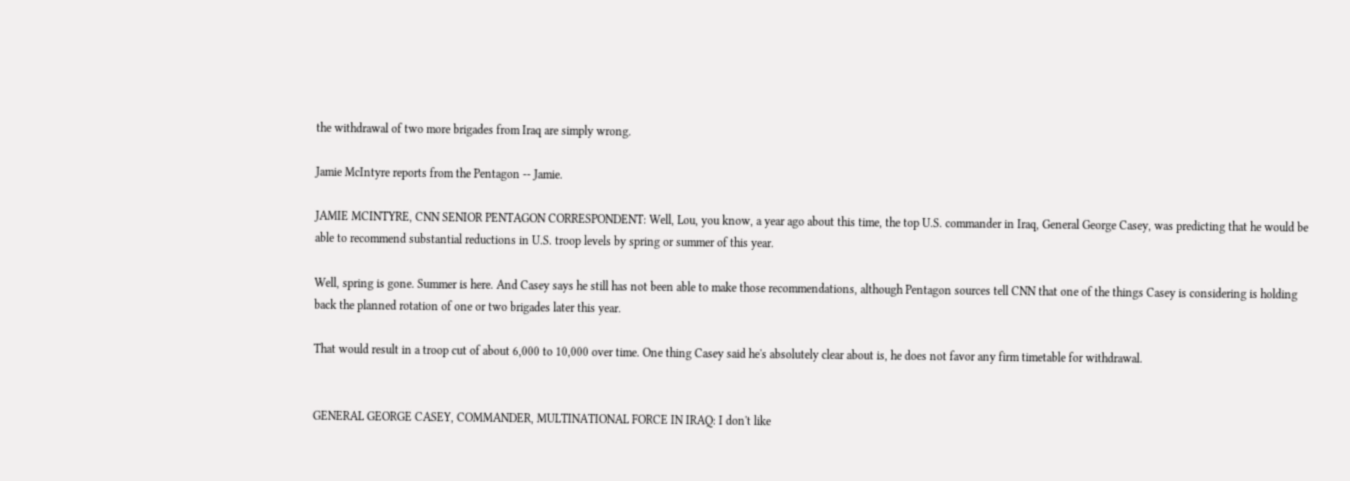the withdrawal of two more brigades from Iraq are simply wrong.

Jamie McIntyre reports from the Pentagon -- Jamie.

JAMIE MCINTYRE, CNN SENIOR PENTAGON CORRESPONDENT: Well, Lou, you know, a year ago about this time, the top U.S. commander in Iraq, General George Casey, was predicting that he would be able to recommend substantial reductions in U.S. troop levels by spring or summer of this year.

Well, spring is gone. Summer is here. And Casey says he still has not been able to make those recommendations, although Pentagon sources tell CNN that one of the things Casey is considering is holding back the planned rotation of one or two brigades later this year.

That would result in a troop cut of about 6,000 to 10,000 over time. One thing Casey said he's absolutely clear about is, he does not favor any firm timetable for withdrawal.


GENERAL GEORGE CASEY, COMMANDER, MULTINATIONAL FORCE IN IRAQ: I don't like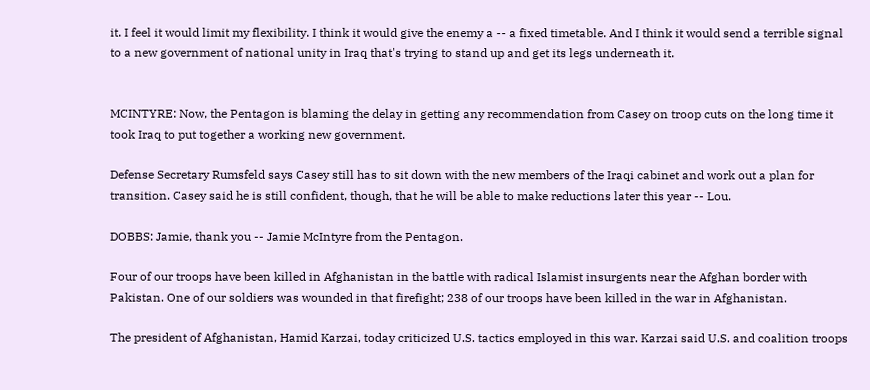it. I feel it would limit my flexibility. I think it would give the enemy a -- a fixed timetable. And I think it would send a terrible signal to a new government of national unity in Iraq that's trying to stand up and get its legs underneath it.


MCINTYRE: Now, the Pentagon is blaming the delay in getting any recommendation from Casey on troop cuts on the long time it took Iraq to put together a working new government.

Defense Secretary Rumsfeld says Casey still has to sit down with the new members of the Iraqi cabinet and work out a plan for transition. Casey said he is still confident, though, that he will be able to make reductions later this year -- Lou.

DOBBS: Jamie, thank you -- Jamie McIntyre from the Pentagon.

Four of our troops have been killed in Afghanistan in the battle with radical Islamist insurgents near the Afghan border with Pakistan. One of our soldiers was wounded in that firefight; 238 of our troops have been killed in the war in Afghanistan.

The president of Afghanistan, Hamid Karzai, today criticized U.S. tactics employed in this war. Karzai said U.S. and coalition troops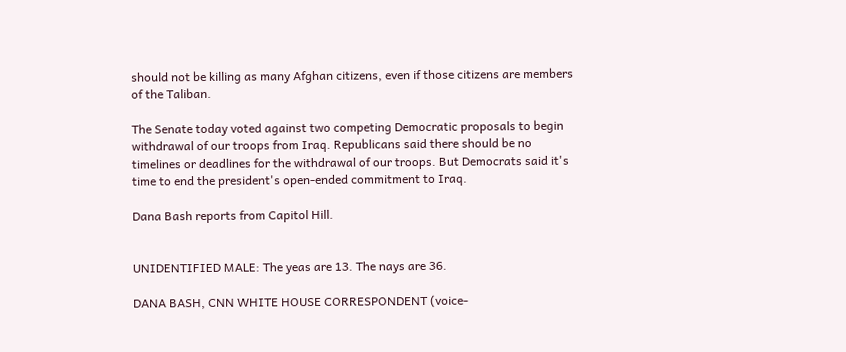should not be killing as many Afghan citizens, even if those citizens are members of the Taliban.

The Senate today voted against two competing Democratic proposals to begin withdrawal of our troops from Iraq. Republicans said there should be no timelines or deadlines for the withdrawal of our troops. But Democrats said it's time to end the president's open-ended commitment to Iraq.

Dana Bash reports from Capitol Hill.


UNIDENTIFIED MALE: The yeas are 13. The nays are 36.

DANA BASH, CNN WHITE HOUSE CORRESPONDENT (voice-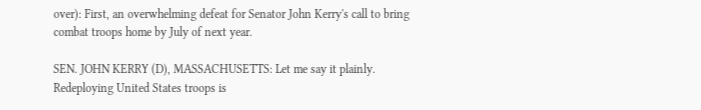over): First, an overwhelming defeat for Senator John Kerry's call to bring combat troops home by July of next year.

SEN. JOHN KERRY (D), MASSACHUSETTS: Let me say it plainly. Redeploying United States troops is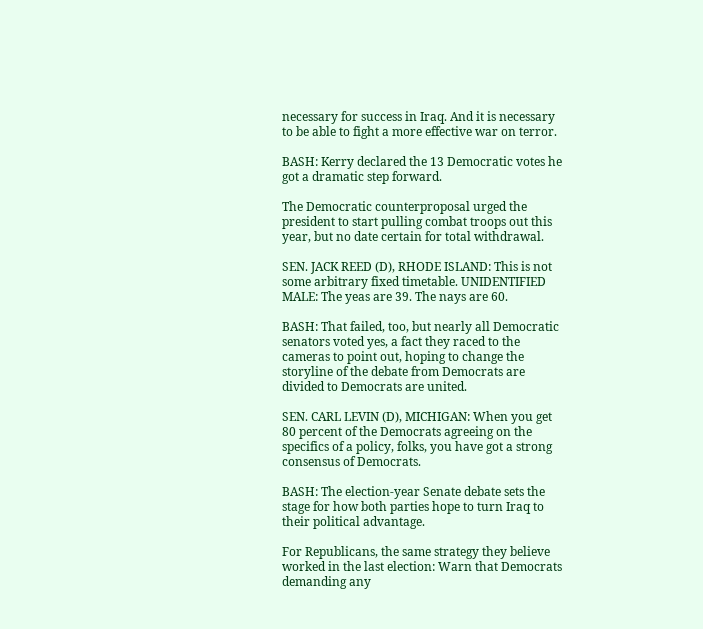necessary for success in Iraq. And it is necessary to be able to fight a more effective war on terror.

BASH: Kerry declared the 13 Democratic votes he got a dramatic step forward.

The Democratic counterproposal urged the president to start pulling combat troops out this year, but no date certain for total withdrawal.

SEN. JACK REED (D), RHODE ISLAND: This is not some arbitrary fixed timetable. UNIDENTIFIED MALE: The yeas are 39. The nays are 60.

BASH: That failed, too, but nearly all Democratic senators voted yes, a fact they raced to the cameras to point out, hoping to change the storyline of the debate from Democrats are divided to Democrats are united.

SEN. CARL LEVIN (D), MICHIGAN: When you get 80 percent of the Democrats agreeing on the specifics of a policy, folks, you have got a strong consensus of Democrats.

BASH: The election-year Senate debate sets the stage for how both parties hope to turn Iraq to their political advantage.

For Republicans, the same strategy they believe worked in the last election: Warn that Democrats demanding any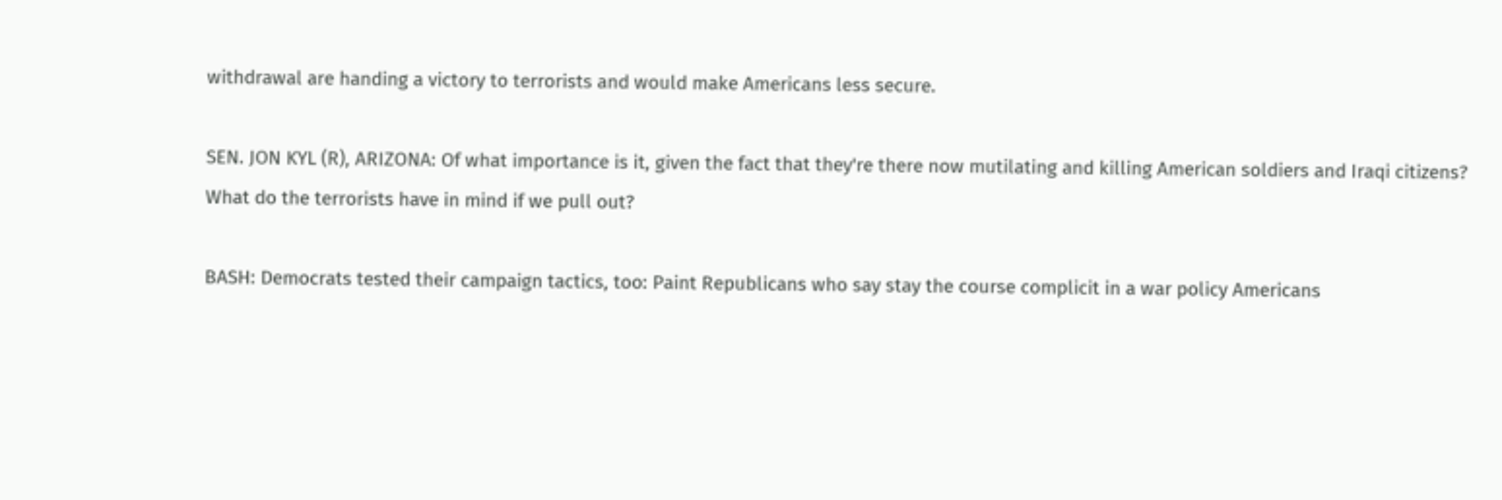withdrawal are handing a victory to terrorists and would make Americans less secure.

SEN. JON KYL (R), ARIZONA: Of what importance is it, given the fact that they're there now mutilating and killing American soldiers and Iraqi citizens? What do the terrorists have in mind if we pull out?

BASH: Democrats tested their campaign tactics, too: Paint Republicans who say stay the course complicit in a war policy Americans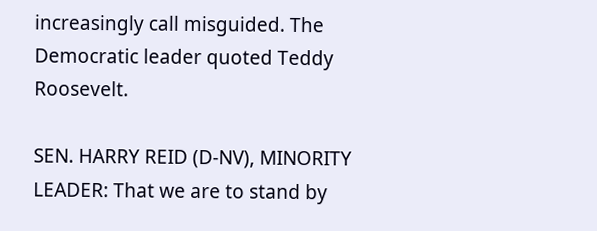increasingly call misguided. The Democratic leader quoted Teddy Roosevelt.

SEN. HARRY REID (D-NV), MINORITY LEADER: That we are to stand by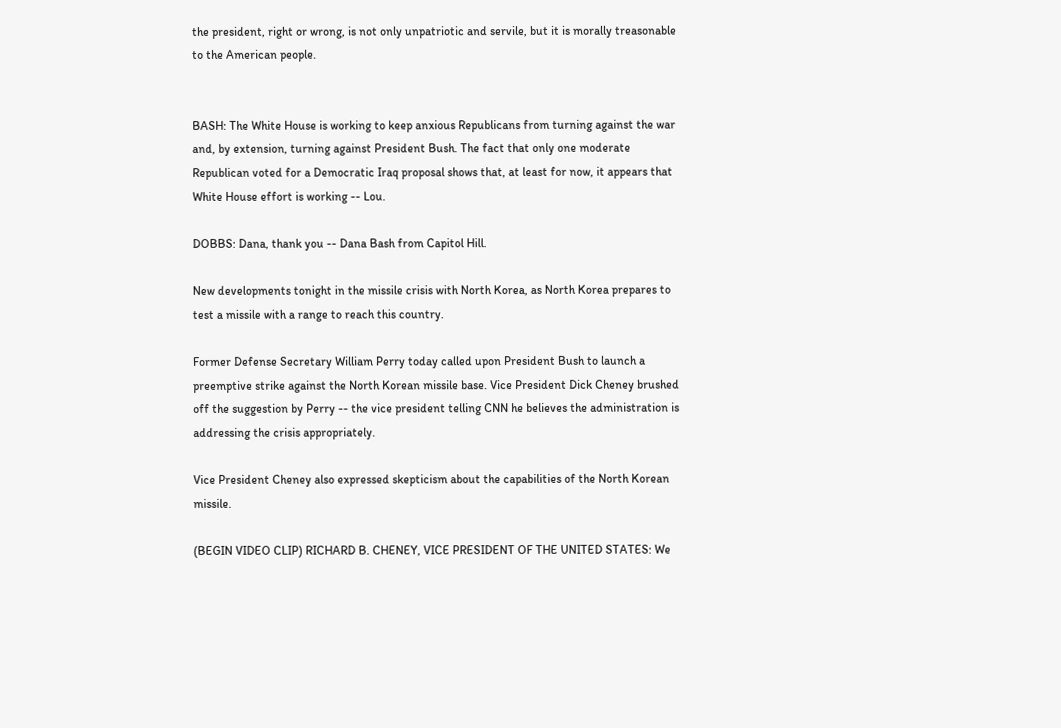the president, right or wrong, is not only unpatriotic and servile, but it is morally treasonable to the American people.


BASH: The White House is working to keep anxious Republicans from turning against the war and, by extension, turning against President Bush. The fact that only one moderate Republican voted for a Democratic Iraq proposal shows that, at least for now, it appears that White House effort is working -- Lou.

DOBBS: Dana, thank you -- Dana Bash from Capitol Hill.

New developments tonight in the missile crisis with North Korea, as North Korea prepares to test a missile with a range to reach this country.

Former Defense Secretary William Perry today called upon President Bush to launch a preemptive strike against the North Korean missile base. Vice President Dick Cheney brushed off the suggestion by Perry -- the vice president telling CNN he believes the administration is addressing the crisis appropriately.

Vice President Cheney also expressed skepticism about the capabilities of the North Korean missile.

(BEGIN VIDEO CLIP) RICHARD B. CHENEY, VICE PRESIDENT OF THE UNITED STATES: We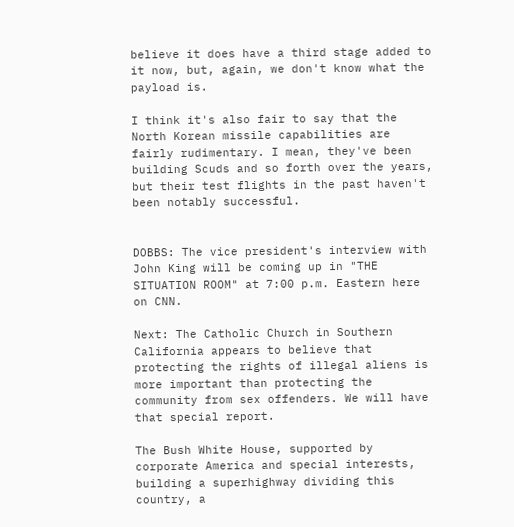believe it does have a third stage added to it now, but, again, we don't know what the payload is.

I think it's also fair to say that the North Korean missile capabilities are fairly rudimentary. I mean, they've been building Scuds and so forth over the years, but their test flights in the past haven't been notably successful.


DOBBS: The vice president's interview with John King will be coming up in "THE SITUATION ROOM" at 7:00 p.m. Eastern here on CNN.

Next: The Catholic Church in Southern California appears to believe that protecting the rights of illegal aliens is more important than protecting the community from sex offenders. We will have that special report.

The Bush White House, supported by corporate America and special interests, building a superhighway dividing this country, a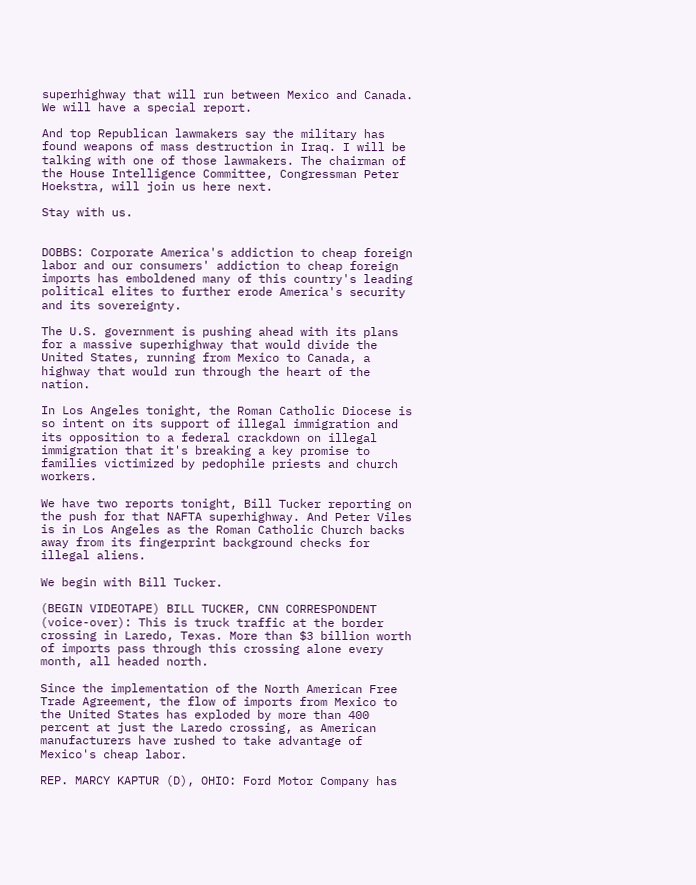superhighway that will run between Mexico and Canada. We will have a special report.

And top Republican lawmakers say the military has found weapons of mass destruction in Iraq. I will be talking with one of those lawmakers. The chairman of the House Intelligence Committee, Congressman Peter Hoekstra, will join us here next.

Stay with us.


DOBBS: Corporate America's addiction to cheap foreign labor and our consumers' addiction to cheap foreign imports has emboldened many of this country's leading political elites to further erode America's security and its sovereignty.

The U.S. government is pushing ahead with its plans for a massive superhighway that would divide the United States, running from Mexico to Canada, a highway that would run through the heart of the nation.

In Los Angeles tonight, the Roman Catholic Diocese is so intent on its support of illegal immigration and its opposition to a federal crackdown on illegal immigration that it's breaking a key promise to families victimized by pedophile priests and church workers.

We have two reports tonight, Bill Tucker reporting on the push for that NAFTA superhighway. And Peter Viles is in Los Angeles as the Roman Catholic Church backs away from its fingerprint background checks for illegal aliens.

We begin with Bill Tucker.

(BEGIN VIDEOTAPE) BILL TUCKER, CNN CORRESPONDENT (voice-over): This is truck traffic at the border crossing in Laredo, Texas. More than $3 billion worth of imports pass through this crossing alone every month, all headed north.

Since the implementation of the North American Free Trade Agreement, the flow of imports from Mexico to the United States has exploded by more than 400 percent at just the Laredo crossing, as American manufacturers have rushed to take advantage of Mexico's cheap labor.

REP. MARCY KAPTUR (D), OHIO: Ford Motor Company has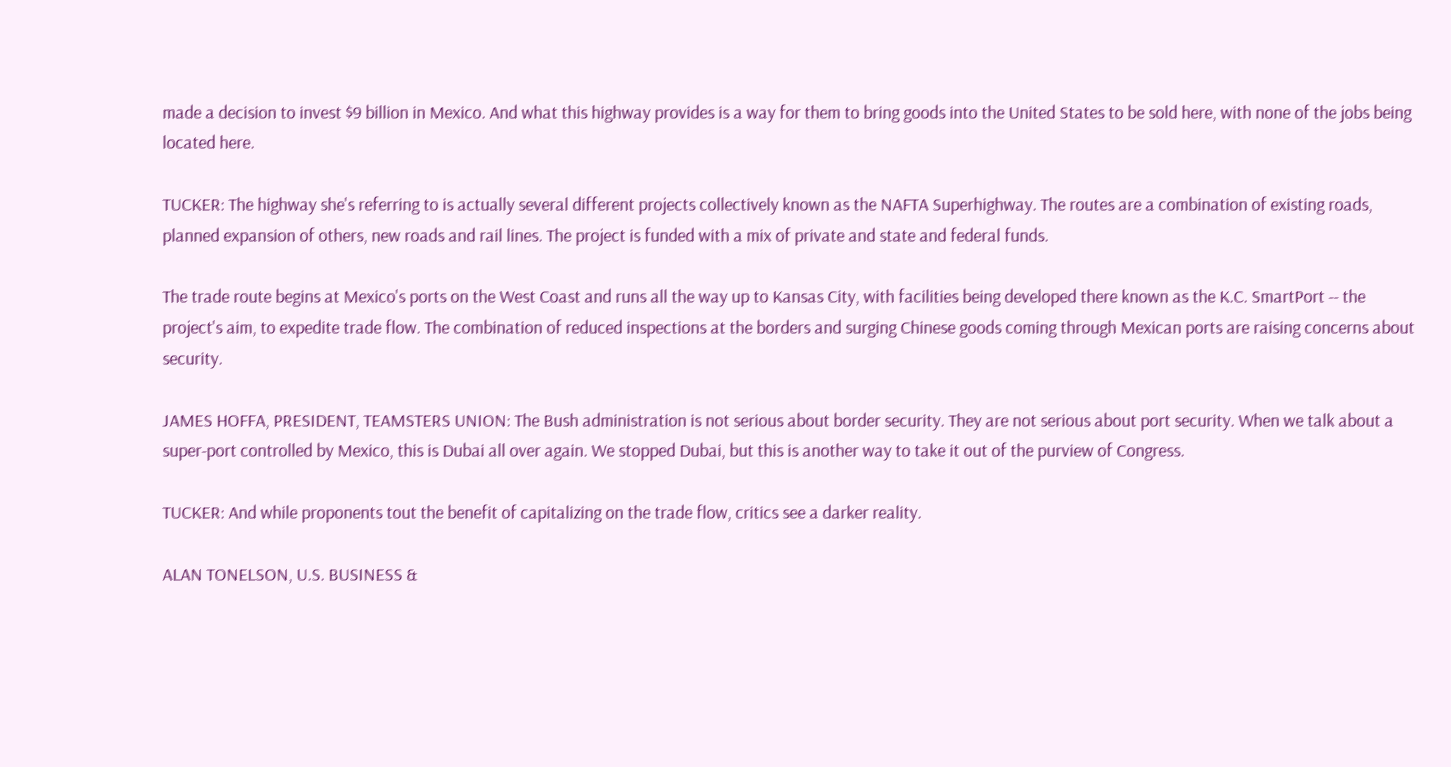made a decision to invest $9 billion in Mexico. And what this highway provides is a way for them to bring goods into the United States to be sold here, with none of the jobs being located here.

TUCKER: The highway she's referring to is actually several different projects collectively known as the NAFTA Superhighway. The routes are a combination of existing roads, planned expansion of others, new roads and rail lines. The project is funded with a mix of private and state and federal funds.

The trade route begins at Mexico's ports on the West Coast and runs all the way up to Kansas City, with facilities being developed there known as the K.C. SmartPort -- the project's aim, to expedite trade flow. The combination of reduced inspections at the borders and surging Chinese goods coming through Mexican ports are raising concerns about security.

JAMES HOFFA, PRESIDENT, TEAMSTERS UNION: The Bush administration is not serious about border security. They are not serious about port security. When we talk about a super-port controlled by Mexico, this is Dubai all over again. We stopped Dubai, but this is another way to take it out of the purview of Congress.

TUCKER: And while proponents tout the benefit of capitalizing on the trade flow, critics see a darker reality.

ALAN TONELSON, U.S. BUSINESS &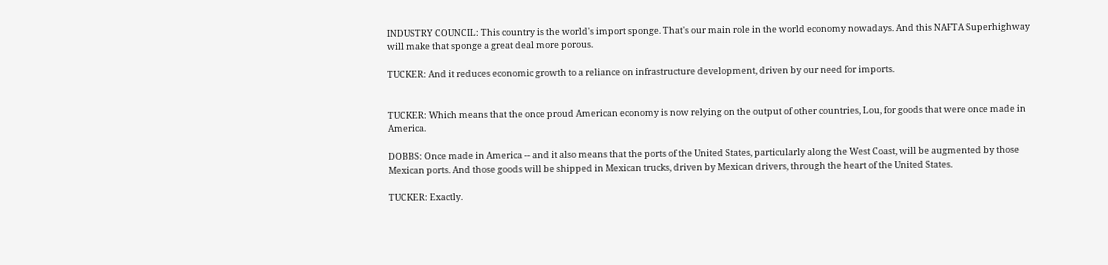INDUSTRY COUNCIL: This country is the world's import sponge. That's our main role in the world economy nowadays. And this NAFTA Superhighway will make that sponge a great deal more porous.

TUCKER: And it reduces economic growth to a reliance on infrastructure development, driven by our need for imports.


TUCKER: Which means that the once proud American economy is now relying on the output of other countries, Lou, for goods that were once made in America.

DOBBS: Once made in America -- and it also means that the ports of the United States, particularly along the West Coast, will be augmented by those Mexican ports. And those goods will be shipped in Mexican trucks, driven by Mexican drivers, through the heart of the United States.

TUCKER: Exactly.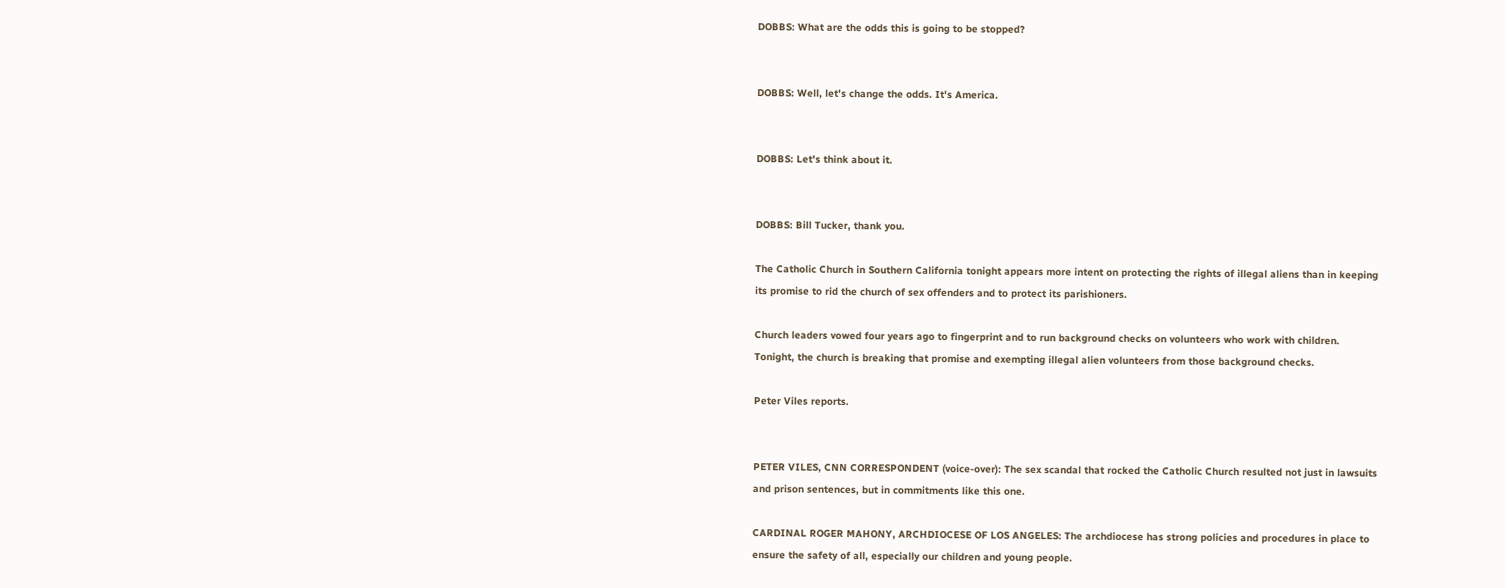DOBBS: What are the odds this is going to be stopped?


DOBBS: Well, let's change the odds. It's America.


DOBBS: Let's think about it.


DOBBS: Bill Tucker, thank you.

The Catholic Church in Southern California tonight appears more intent on protecting the rights of illegal aliens than in keeping its promise to rid the church of sex offenders and to protect its parishioners.

Church leaders vowed four years ago to fingerprint and to run background checks on volunteers who work with children. Tonight, the church is breaking that promise and exempting illegal alien volunteers from those background checks.

Peter Viles reports.


PETER VILES, CNN CORRESPONDENT (voice-over): The sex scandal that rocked the Catholic Church resulted not just in lawsuits and prison sentences, but in commitments like this one.

CARDINAL ROGER MAHONY, ARCHDIOCESE OF LOS ANGELES: The archdiocese has strong policies and procedures in place to ensure the safety of all, especially our children and young people.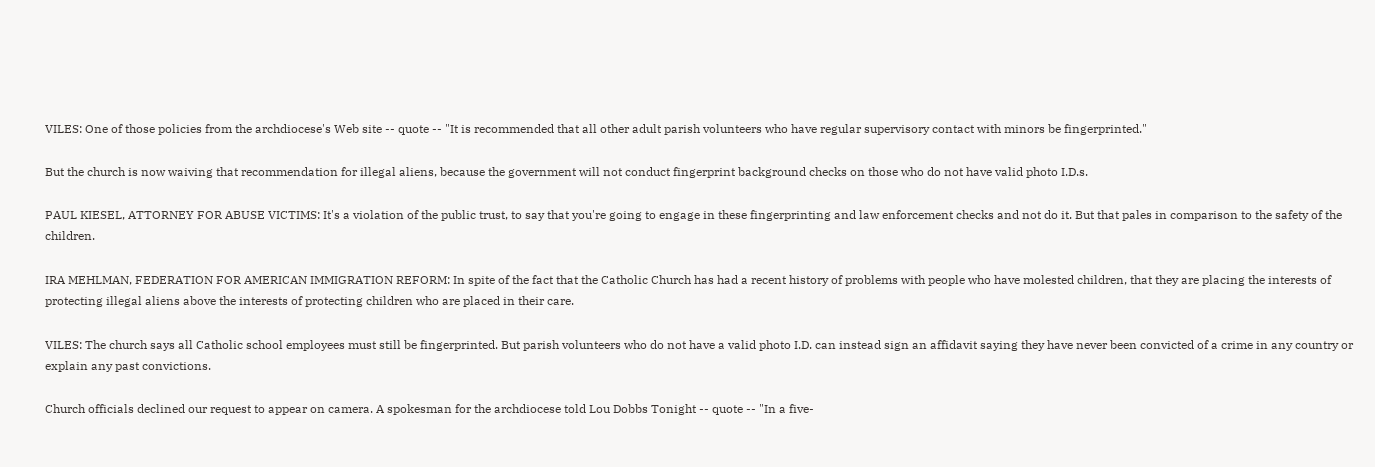VILES: One of those policies from the archdiocese's Web site -- quote -- "It is recommended that all other adult parish volunteers who have regular supervisory contact with minors be fingerprinted."

But the church is now waiving that recommendation for illegal aliens, because the government will not conduct fingerprint background checks on those who do not have valid photo I.D.s.

PAUL KIESEL, ATTORNEY FOR ABUSE VICTIMS: It's a violation of the public trust, to say that you're going to engage in these fingerprinting and law enforcement checks and not do it. But that pales in comparison to the safety of the children.

IRA MEHLMAN, FEDERATION FOR AMERICAN IMMIGRATION REFORM: In spite of the fact that the Catholic Church has had a recent history of problems with people who have molested children, that they are placing the interests of protecting illegal aliens above the interests of protecting children who are placed in their care.

VILES: The church says all Catholic school employees must still be fingerprinted. But parish volunteers who do not have a valid photo I.D. can instead sign an affidavit saying they have never been convicted of a crime in any country or explain any past convictions.

Church officials declined our request to appear on camera. A spokesman for the archdiocese told Lou Dobbs Tonight -- quote -- "In a five-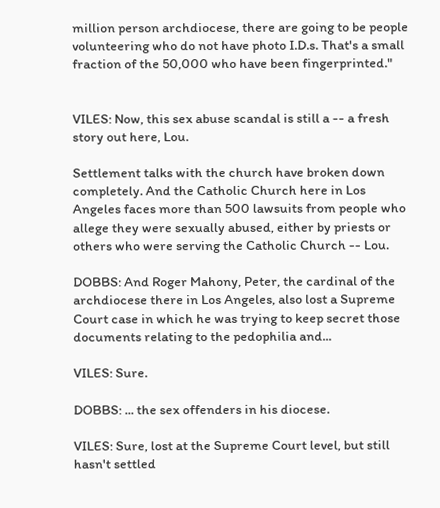million person archdiocese, there are going to be people volunteering who do not have photo I.D.s. That's a small fraction of the 50,000 who have been fingerprinted."


VILES: Now, this sex abuse scandal is still a -- a fresh story out here, Lou.

Settlement talks with the church have broken down completely. And the Catholic Church here in Los Angeles faces more than 500 lawsuits from people who allege they were sexually abused, either by priests or others who were serving the Catholic Church -- Lou.

DOBBS: And Roger Mahony, Peter, the cardinal of the archdiocese there in Los Angeles, also lost a Supreme Court case in which he was trying to keep secret those documents relating to the pedophilia and...

VILES: Sure.

DOBBS: ... the sex offenders in his diocese.

VILES: Sure, lost at the Supreme Court level, but still hasn't settled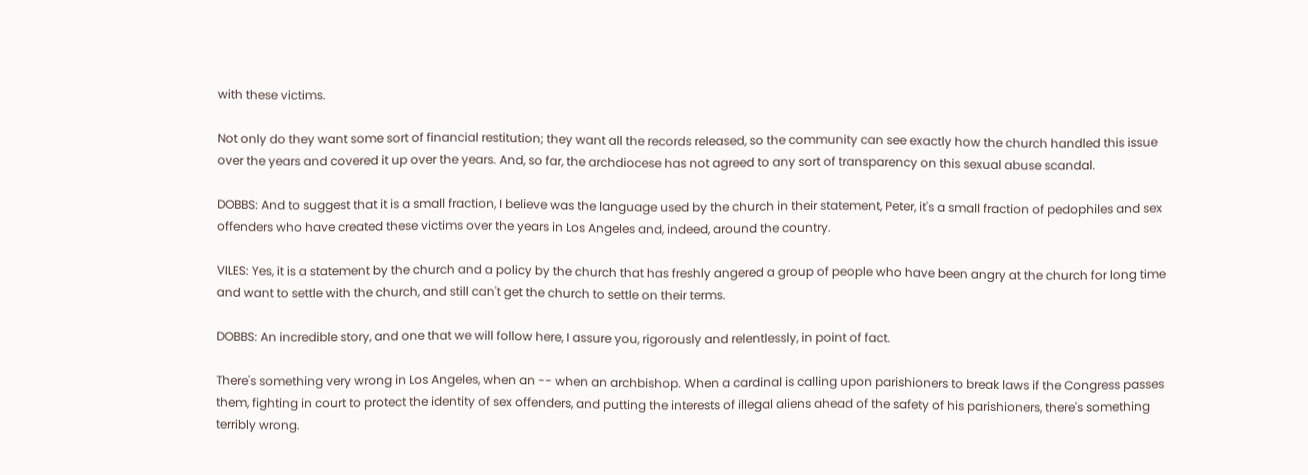with these victims.

Not only do they want some sort of financial restitution; they want all the records released, so the community can see exactly how the church handled this issue over the years and covered it up over the years. And, so far, the archdiocese has not agreed to any sort of transparency on this sexual abuse scandal.

DOBBS: And to suggest that it is a small fraction, I believe was the language used by the church in their statement, Peter, it's a small fraction of pedophiles and sex offenders who have created these victims over the years in Los Angeles and, indeed, around the country.

VILES: Yes, it is a statement by the church and a policy by the church that has freshly angered a group of people who have been angry at the church for long time and want to settle with the church, and still can't get the church to settle on their terms.

DOBBS: An incredible story, and one that we will follow here, I assure you, rigorously and relentlessly, in point of fact.

There's something very wrong in Los Angeles, when an -- when an archbishop. When a cardinal is calling upon parishioners to break laws if the Congress passes them, fighting in court to protect the identity of sex offenders, and putting the interests of illegal aliens ahead of the safety of his parishioners, there's something terribly wrong.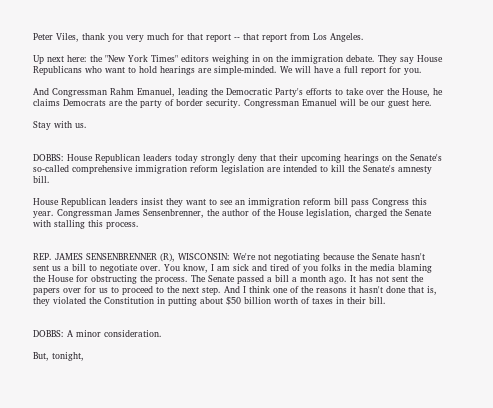Peter Viles, thank you very much for that report -- that report from Los Angeles.

Up next here: the "New York Times" editors weighing in on the immigration debate. They say House Republicans who want to hold hearings are simple-minded. We will have a full report for you.

And Congressman Rahm Emanuel, leading the Democratic Party's efforts to take over the House, he claims Democrats are the party of border security. Congressman Emanuel will be our guest here.

Stay with us.


DOBBS: House Republican leaders today strongly deny that their upcoming hearings on the Senate's so-called comprehensive immigration reform legislation are intended to kill the Senate's amnesty bill.

House Republican leaders insist they want to see an immigration reform bill pass Congress this year. Congressman James Sensenbrenner, the author of the House legislation, charged the Senate with stalling this process.


REP. JAMES SENSENBRENNER (R), WISCONSIN: We're not negotiating because the Senate hasn't sent us a bill to negotiate over. You know, I am sick and tired of you folks in the media blaming the House for obstructing the process. The Senate passed a bill a month ago. It has not sent the papers over for us to proceed to the next step. And I think one of the reasons it hasn't done that is, they violated the Constitution in putting about $50 billion worth of taxes in their bill.


DOBBS: A minor consideration.

But, tonight,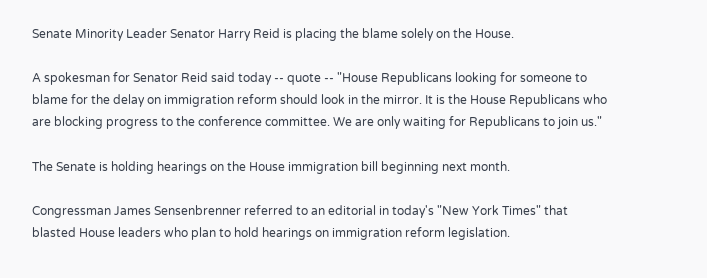Senate Minority Leader Senator Harry Reid is placing the blame solely on the House.

A spokesman for Senator Reid said today -- quote -- "House Republicans looking for someone to blame for the delay on immigration reform should look in the mirror. It is the House Republicans who are blocking progress to the conference committee. We are only waiting for Republicans to join us."

The Senate is holding hearings on the House immigration bill beginning next month.

Congressman James Sensenbrenner referred to an editorial in today's "New York Times" that blasted House leaders who plan to hold hearings on immigration reform legislation.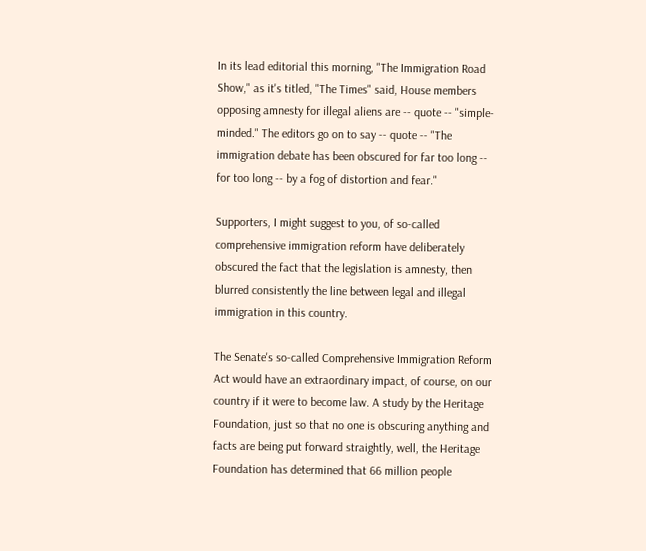In its lead editorial this morning, "The Immigration Road Show," as it's titled, "The Times" said, House members opposing amnesty for illegal aliens are -- quote -- "simple-minded." The editors go on to say -- quote -- "The immigration debate has been obscured for far too long -- for too long -- by a fog of distortion and fear."

Supporters, I might suggest to you, of so-called comprehensive immigration reform have deliberately obscured the fact that the legislation is amnesty, then blurred consistently the line between legal and illegal immigration in this country.

The Senate's so-called Comprehensive Immigration Reform Act would have an extraordinary impact, of course, on our country if it were to become law. A study by the Heritage Foundation, just so that no one is obscuring anything and facts are being put forward straightly, well, the Heritage Foundation has determined that 66 million people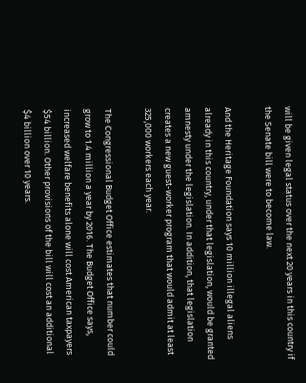will be given legal status over the next 20 years in this country if the Senate bill were to become law.

And the Heritage Foundation says 10 million illegal aliens already in this country, under that legislation, would be granted amnesty under the legislation. In addition, that legislation creates a new guest-worker program that would admit at least 325,000 workers each year.

The Congressional Budget Office estimates that number could grow to 1.4 million a year by 2016. The Budget Office says, increased welfare benefits alone will cost American taxpayers $54 billion. Other provisions of the bill will cost an additional $4 billion over 10 years.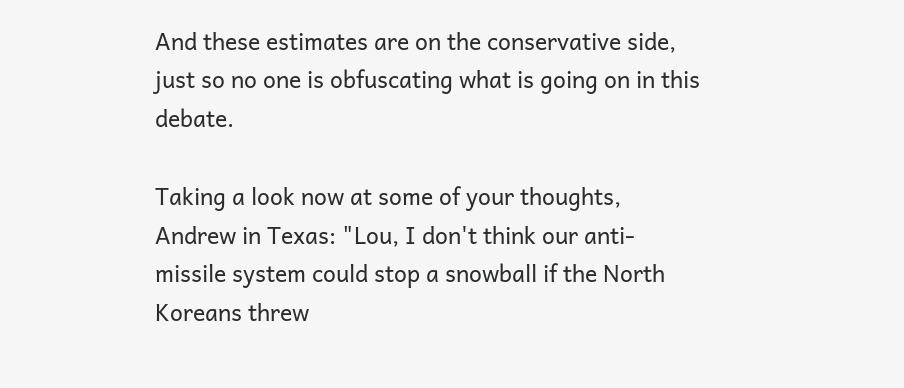And these estimates are on the conservative side, just so no one is obfuscating what is going on in this debate.

Taking a look now at some of your thoughts, Andrew in Texas: "Lou, I don't think our anti-missile system could stop a snowball if the North Koreans threw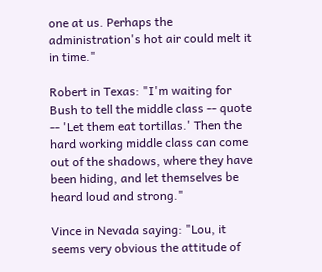one at us. Perhaps the administration's hot air could melt it in time."

Robert in Texas: "I'm waiting for Bush to tell the middle class -- quote -- 'Let them eat tortillas.' Then the hard working middle class can come out of the shadows, where they have been hiding, and let themselves be heard loud and strong."

Vince in Nevada saying: "Lou, it seems very obvious the attitude of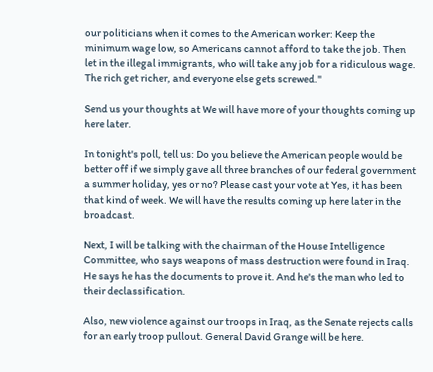our politicians when it comes to the American worker: Keep the minimum wage low, so Americans cannot afford to take the job. Then let in the illegal immigrants, who will take any job for a ridiculous wage. The rich get richer, and everyone else gets screwed."

Send us your thoughts at We will have more of your thoughts coming up here later.

In tonight's poll, tell us: Do you believe the American people would be better off if we simply gave all three branches of our federal government a summer holiday, yes or no? Please cast your vote at Yes, it has been that kind of week. We will have the results coming up here later in the broadcast.

Next, I will be talking with the chairman of the House Intelligence Committee, who says weapons of mass destruction were found in Iraq. He says he has the documents to prove it. And he's the man who led to their declassification.

Also, new violence against our troops in Iraq, as the Senate rejects calls for an early troop pullout. General David Grange will be here.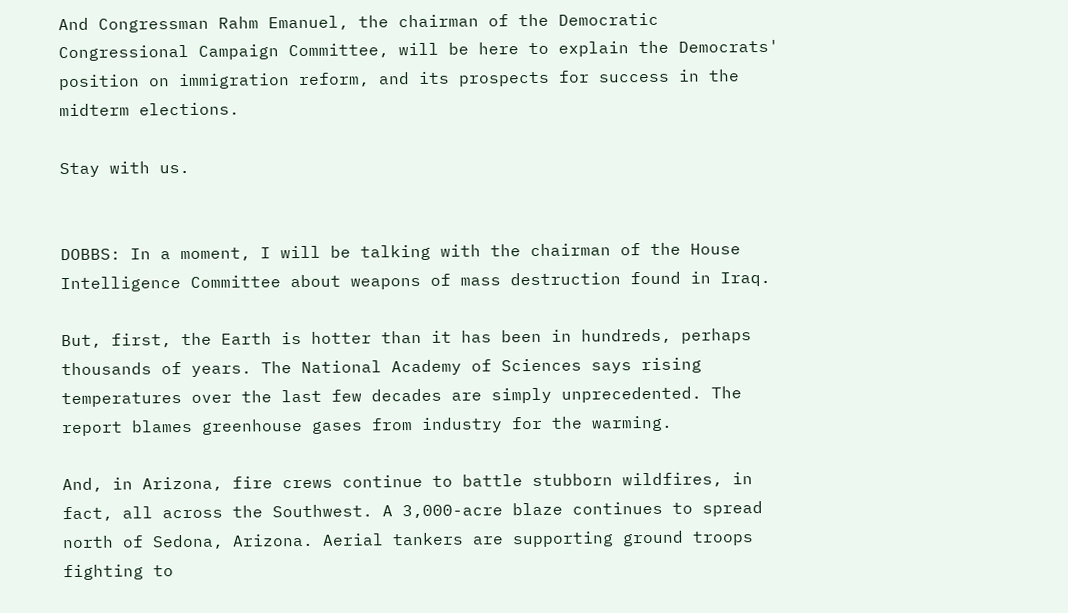And Congressman Rahm Emanuel, the chairman of the Democratic Congressional Campaign Committee, will be here to explain the Democrats' position on immigration reform, and its prospects for success in the midterm elections.

Stay with us.


DOBBS: In a moment, I will be talking with the chairman of the House Intelligence Committee about weapons of mass destruction found in Iraq.

But, first, the Earth is hotter than it has been in hundreds, perhaps thousands of years. The National Academy of Sciences says rising temperatures over the last few decades are simply unprecedented. The report blames greenhouse gases from industry for the warming.

And, in Arizona, fire crews continue to battle stubborn wildfires, in fact, all across the Southwest. A 3,000-acre blaze continues to spread north of Sedona, Arizona. Aerial tankers are supporting ground troops fighting to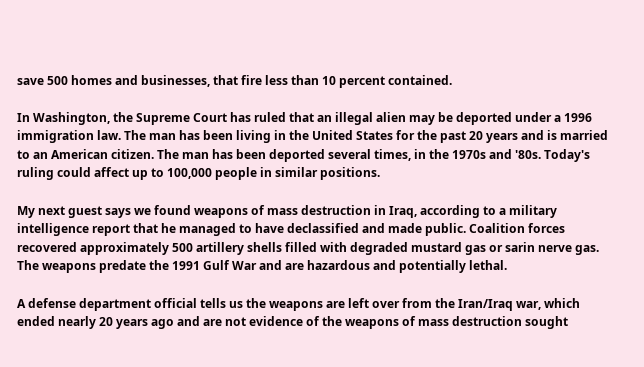save 500 homes and businesses, that fire less than 10 percent contained.

In Washington, the Supreme Court has ruled that an illegal alien may be deported under a 1996 immigration law. The man has been living in the United States for the past 20 years and is married to an American citizen. The man has been deported several times, in the 1970s and '80s. Today's ruling could affect up to 100,000 people in similar positions.

My next guest says we found weapons of mass destruction in Iraq, according to a military intelligence report that he managed to have declassified and made public. Coalition forces recovered approximately 500 artillery shells filled with degraded mustard gas or sarin nerve gas. The weapons predate the 1991 Gulf War and are hazardous and potentially lethal.

A defense department official tells us the weapons are left over from the Iran/Iraq war, which ended nearly 20 years ago and are not evidence of the weapons of mass destruction sought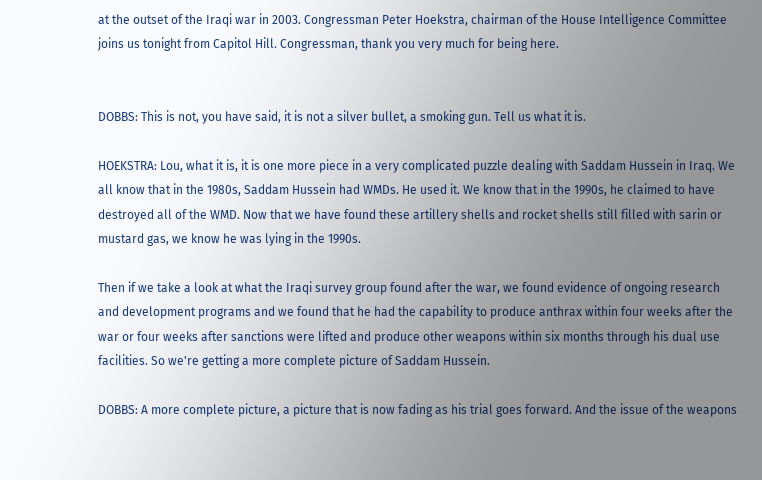at the outset of the Iraqi war in 2003. Congressman Peter Hoekstra, chairman of the House Intelligence Committee joins us tonight from Capitol Hill. Congressman, thank you very much for being here.


DOBBS: This is not, you have said, it is not a silver bullet, a smoking gun. Tell us what it is.

HOEKSTRA: Lou, what it is, it is one more piece in a very complicated puzzle dealing with Saddam Hussein in Iraq. We all know that in the 1980s, Saddam Hussein had WMDs. He used it. We know that in the 1990s, he claimed to have destroyed all of the WMD. Now that we have found these artillery shells and rocket shells still filled with sarin or mustard gas, we know he was lying in the 1990s.

Then if we take a look at what the Iraqi survey group found after the war, we found evidence of ongoing research and development programs and we found that he had the capability to produce anthrax within four weeks after the war or four weeks after sanctions were lifted and produce other weapons within six months through his dual use facilities. So we're getting a more complete picture of Saddam Hussein.

DOBBS: A more complete picture, a picture that is now fading as his trial goes forward. And the issue of the weapons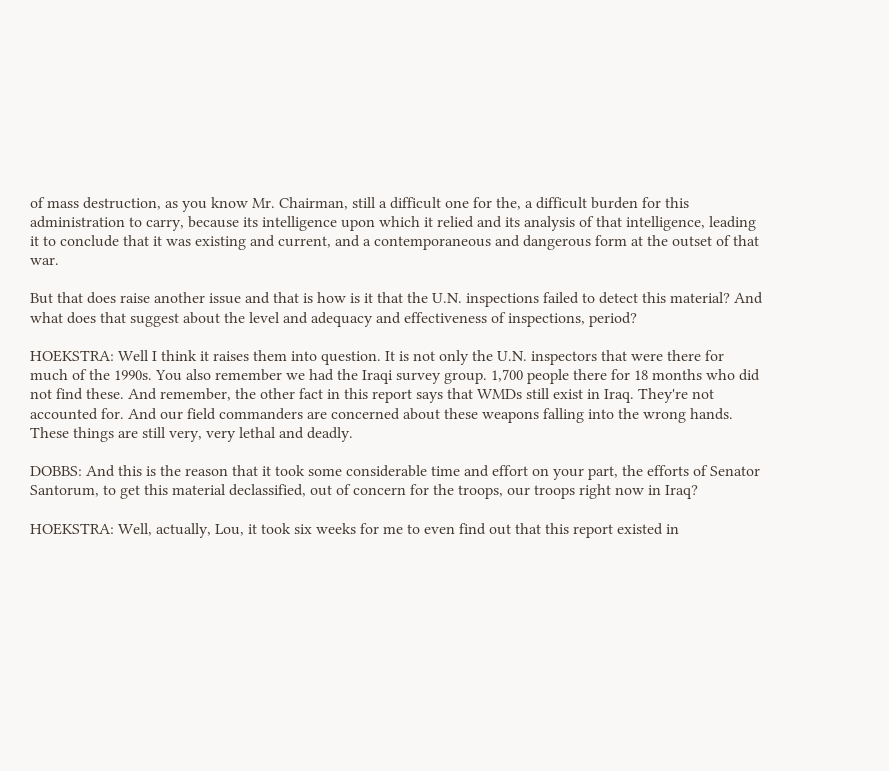of mass destruction, as you know Mr. Chairman, still a difficult one for the, a difficult burden for this administration to carry, because its intelligence upon which it relied and its analysis of that intelligence, leading it to conclude that it was existing and current, and a contemporaneous and dangerous form at the outset of that war.

But that does raise another issue and that is how is it that the U.N. inspections failed to detect this material? And what does that suggest about the level and adequacy and effectiveness of inspections, period?

HOEKSTRA: Well I think it raises them into question. It is not only the U.N. inspectors that were there for much of the 1990s. You also remember we had the Iraqi survey group. 1,700 people there for 18 months who did not find these. And remember, the other fact in this report says that WMDs still exist in Iraq. They're not accounted for. And our field commanders are concerned about these weapons falling into the wrong hands. These things are still very, very lethal and deadly.

DOBBS: And this is the reason that it took some considerable time and effort on your part, the efforts of Senator Santorum, to get this material declassified, out of concern for the troops, our troops right now in Iraq?

HOEKSTRA: Well, actually, Lou, it took six weeks for me to even find out that this report existed in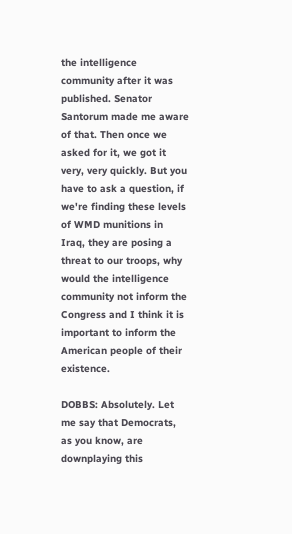the intelligence community after it was published. Senator Santorum made me aware of that. Then once we asked for it, we got it very, very quickly. But you have to ask a question, if we're finding these levels of WMD munitions in Iraq, they are posing a threat to our troops, why would the intelligence community not inform the Congress and I think it is important to inform the American people of their existence.

DOBBS: Absolutely. Let me say that Democrats, as you know, are downplaying this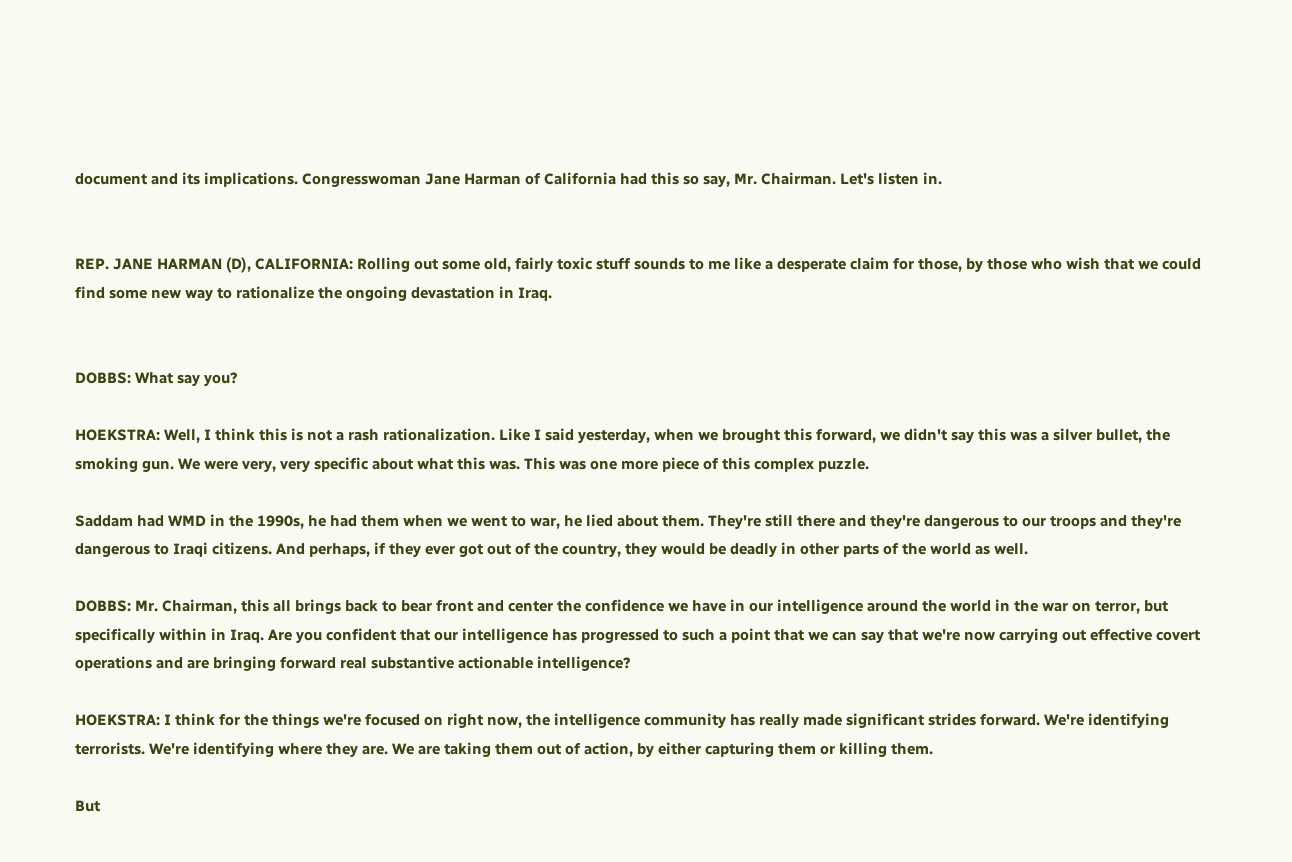document and its implications. Congresswoman Jane Harman of California had this so say, Mr. Chairman. Let's listen in.


REP. JANE HARMAN (D), CALIFORNIA: Rolling out some old, fairly toxic stuff sounds to me like a desperate claim for those, by those who wish that we could find some new way to rationalize the ongoing devastation in Iraq.


DOBBS: What say you?

HOEKSTRA: Well, I think this is not a rash rationalization. Like I said yesterday, when we brought this forward, we didn't say this was a silver bullet, the smoking gun. We were very, very specific about what this was. This was one more piece of this complex puzzle.

Saddam had WMD in the 1990s, he had them when we went to war, he lied about them. They're still there and they're dangerous to our troops and they're dangerous to Iraqi citizens. And perhaps, if they ever got out of the country, they would be deadly in other parts of the world as well.

DOBBS: Mr. Chairman, this all brings back to bear front and center the confidence we have in our intelligence around the world in the war on terror, but specifically within in Iraq. Are you confident that our intelligence has progressed to such a point that we can say that we're now carrying out effective covert operations and are bringing forward real substantive actionable intelligence?

HOEKSTRA: I think for the things we're focused on right now, the intelligence community has really made significant strides forward. We're identifying terrorists. We're identifying where they are. We are taking them out of action, by either capturing them or killing them.

But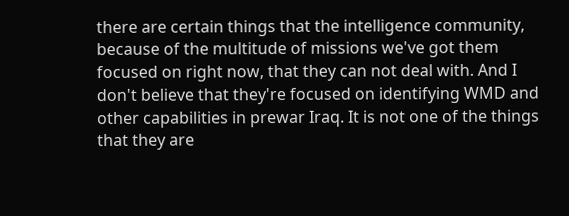there are certain things that the intelligence community, because of the multitude of missions we've got them focused on right now, that they can not deal with. And I don't believe that they're focused on identifying WMD and other capabilities in prewar Iraq. It is not one of the things that they are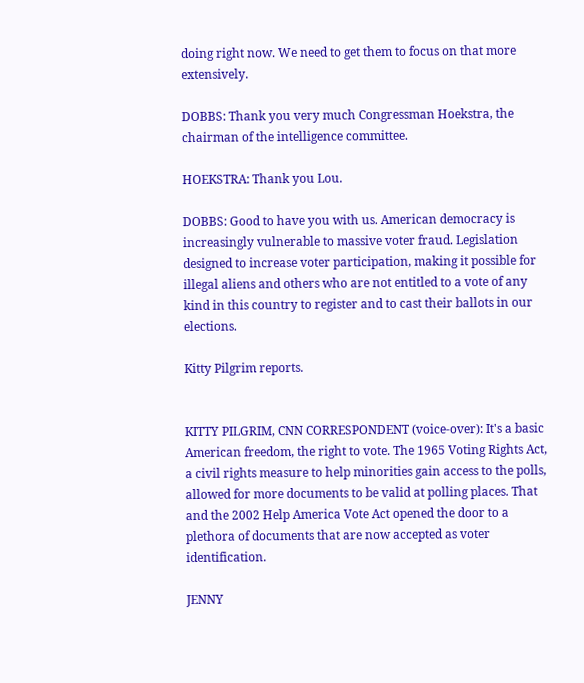doing right now. We need to get them to focus on that more extensively.

DOBBS: Thank you very much Congressman Hoekstra, the chairman of the intelligence committee.

HOEKSTRA: Thank you Lou.

DOBBS: Good to have you with us. American democracy is increasingly vulnerable to massive voter fraud. Legislation designed to increase voter participation, making it possible for illegal aliens and others who are not entitled to a vote of any kind in this country to register and to cast their ballots in our elections.

Kitty Pilgrim reports.


KITTY PILGRIM, CNN CORRESPONDENT (voice-over): It's a basic American freedom, the right to vote. The 1965 Voting Rights Act, a civil rights measure to help minorities gain access to the polls, allowed for more documents to be valid at polling places. That and the 2002 Help America Vote Act opened the door to a plethora of documents that are now accepted as voter identification.

JENNY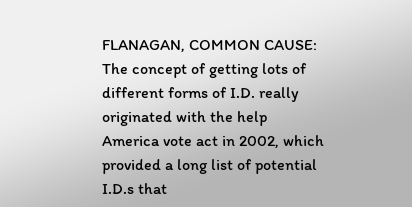FLANAGAN, COMMON CAUSE: The concept of getting lots of different forms of I.D. really originated with the help America vote act in 2002, which provided a long list of potential I.D.s that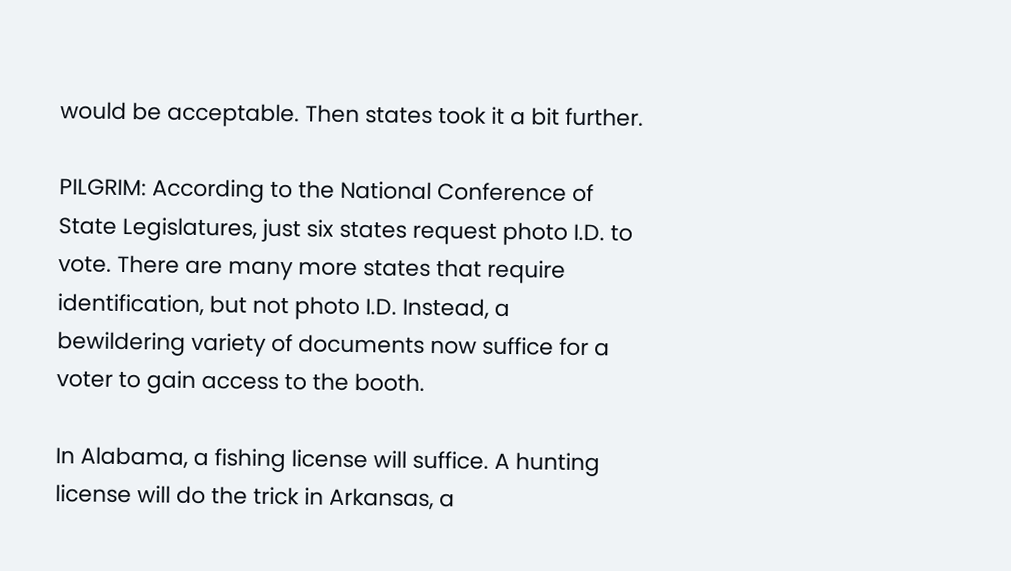would be acceptable. Then states took it a bit further.

PILGRIM: According to the National Conference of State Legislatures, just six states request photo I.D. to vote. There are many more states that require identification, but not photo I.D. Instead, a bewildering variety of documents now suffice for a voter to gain access to the booth.

In Alabama, a fishing license will suffice. A hunting license will do the trick in Arkansas, a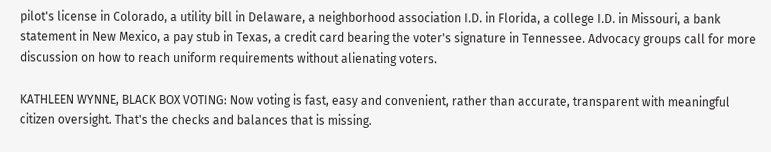pilot's license in Colorado, a utility bill in Delaware, a neighborhood association I.D. in Florida, a college I.D. in Missouri, a bank statement in New Mexico, a pay stub in Texas, a credit card bearing the voter's signature in Tennessee. Advocacy groups call for more discussion on how to reach uniform requirements without alienating voters.

KATHLEEN WYNNE, BLACK BOX VOTING: Now voting is fast, easy and convenient, rather than accurate, transparent with meaningful citizen oversight. That's the checks and balances that is missing.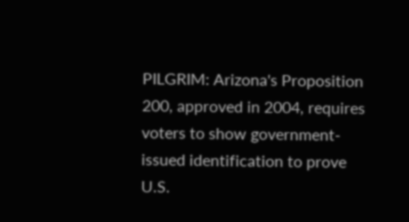PILGRIM: Arizona's Proposition 200, approved in 2004, requires voters to show government-issued identification to prove U.S.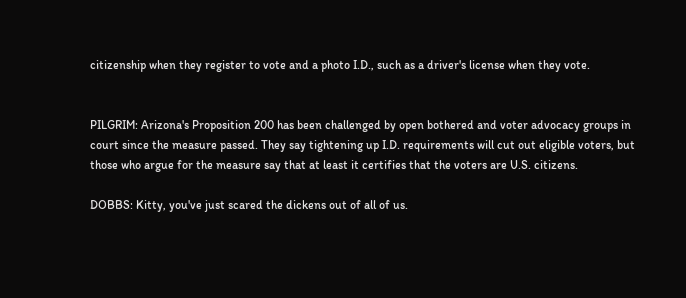citizenship when they register to vote and a photo I.D., such as a driver's license when they vote.


PILGRIM: Arizona's Proposition 200 has been challenged by open bothered and voter advocacy groups in court since the measure passed. They say tightening up I.D. requirements will cut out eligible voters, but those who argue for the measure say that at least it certifies that the voters are U.S. citizens.

DOBBS: Kitty, you've just scared the dickens out of all of us.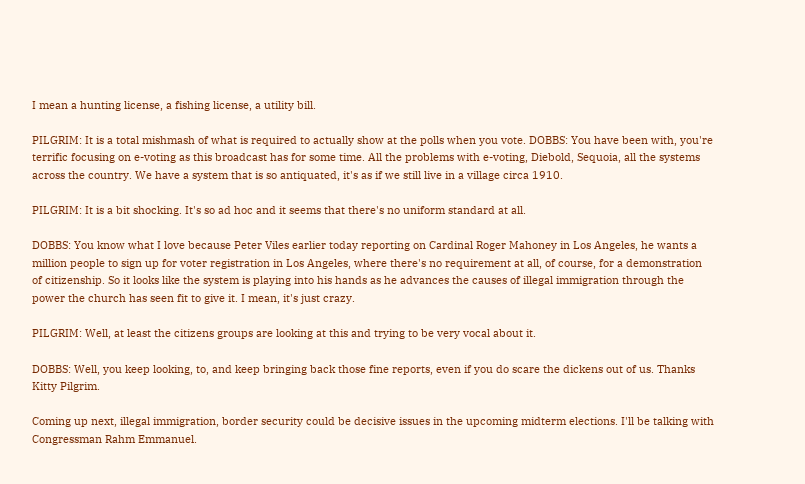I mean a hunting license, a fishing license, a utility bill.

PILGRIM: It is a total mishmash of what is required to actually show at the polls when you vote. DOBBS: You have been with, you're terrific focusing on e-voting as this broadcast has for some time. All the problems with e-voting, Diebold, Sequoia, all the systems across the country. We have a system that is so antiquated, it's as if we still live in a village circa 1910.

PILGRIM: It is a bit shocking. It's so ad hoc and it seems that there's no uniform standard at all.

DOBBS: You know what I love because Peter Viles earlier today reporting on Cardinal Roger Mahoney in Los Angeles, he wants a million people to sign up for voter registration in Los Angeles, where there's no requirement at all, of course, for a demonstration of citizenship. So it looks like the system is playing into his hands as he advances the causes of illegal immigration through the power the church has seen fit to give it. I mean, it's just crazy.

PILGRIM: Well, at least the citizens groups are looking at this and trying to be very vocal about it.

DOBBS: Well, you keep looking, to, and keep bringing back those fine reports, even if you do scare the dickens out of us. Thanks Kitty Pilgrim.

Coming up next, illegal immigration, border security could be decisive issues in the upcoming midterm elections. I'll be talking with Congressman Rahm Emmanuel.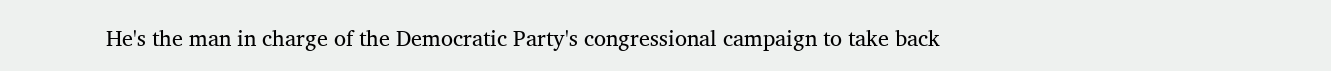He's the man in charge of the Democratic Party's congressional campaign to take back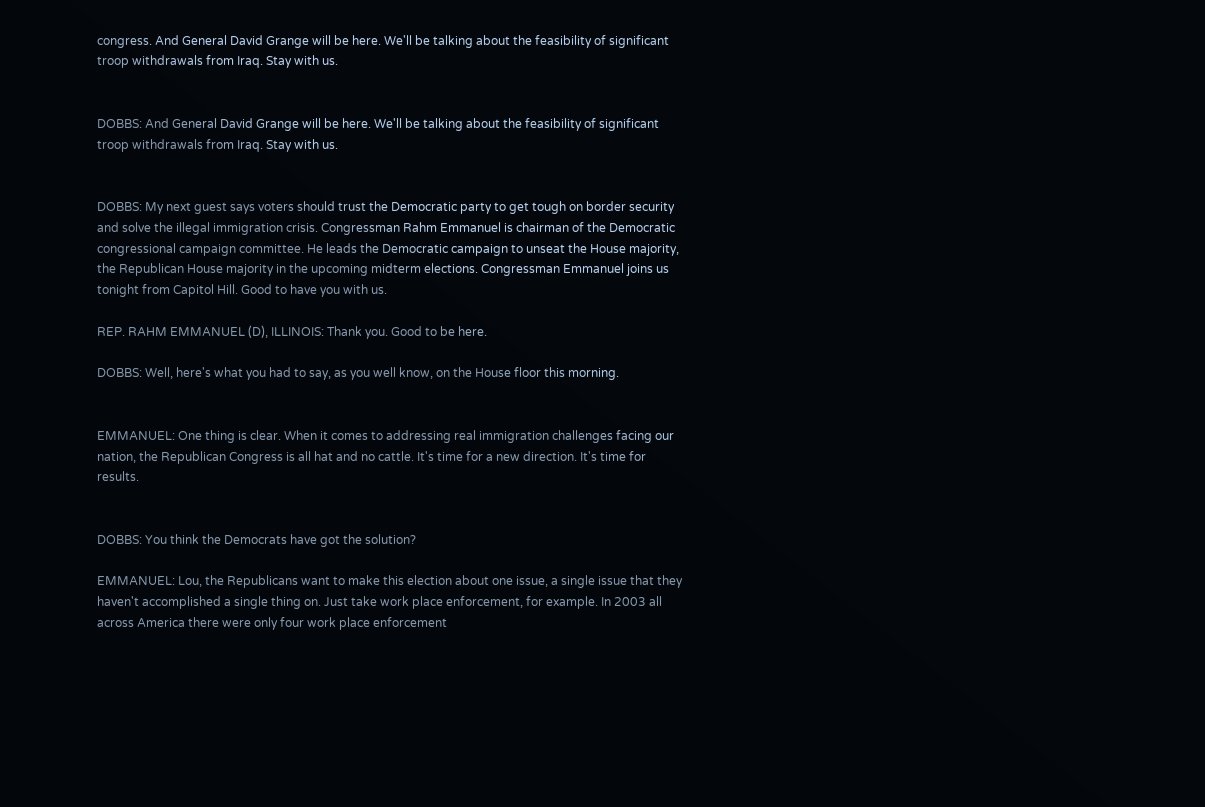congress. And General David Grange will be here. We'll be talking about the feasibility of significant troop withdrawals from Iraq. Stay with us.


DOBBS: And General David Grange will be here. We'll be talking about the feasibility of significant troop withdrawals from Iraq. Stay with us.


DOBBS: My next guest says voters should trust the Democratic party to get tough on border security and solve the illegal immigration crisis. Congressman Rahm Emmanuel is chairman of the Democratic congressional campaign committee. He leads the Democratic campaign to unseat the House majority, the Republican House majority in the upcoming midterm elections. Congressman Emmanuel joins us tonight from Capitol Hill. Good to have you with us.

REP. RAHM EMMANUEL (D), ILLINOIS: Thank you. Good to be here.

DOBBS: Well, here's what you had to say, as you well know, on the House floor this morning.


EMMANUEL: One thing is clear. When it comes to addressing real immigration challenges facing our nation, the Republican Congress is all hat and no cattle. It's time for a new direction. It's time for results.


DOBBS: You think the Democrats have got the solution?

EMMANUEL: Lou, the Republicans want to make this election about one issue, a single issue that they haven't accomplished a single thing on. Just take work place enforcement, for example. In 2003 all across America there were only four work place enforcement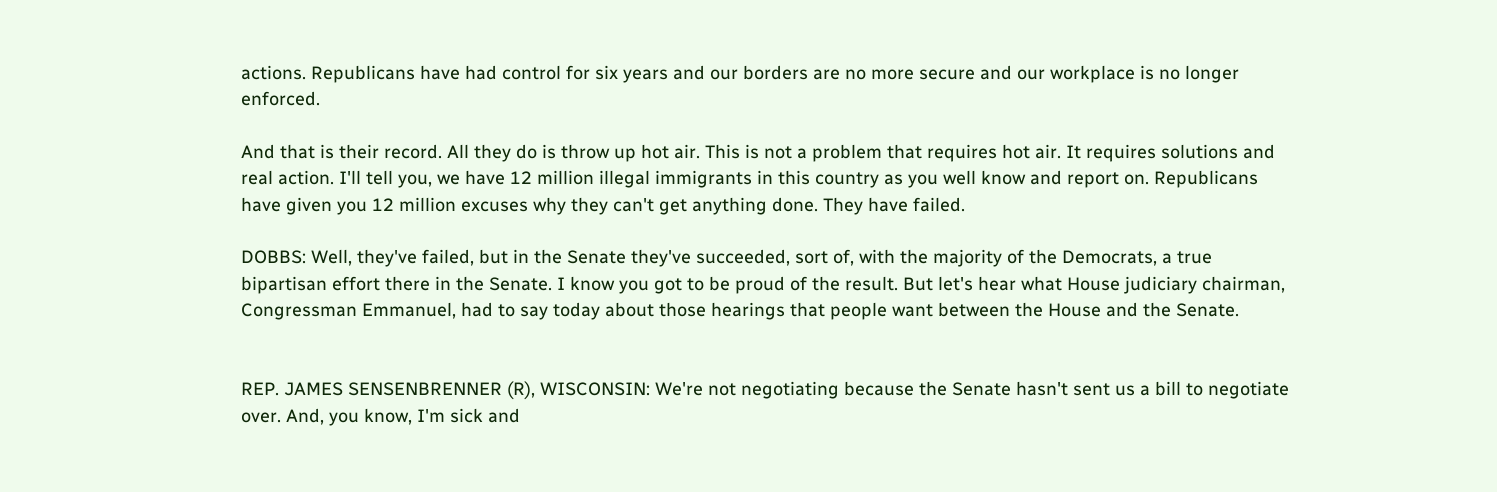actions. Republicans have had control for six years and our borders are no more secure and our workplace is no longer enforced.

And that is their record. All they do is throw up hot air. This is not a problem that requires hot air. It requires solutions and real action. I'll tell you, we have 12 million illegal immigrants in this country as you well know and report on. Republicans have given you 12 million excuses why they can't get anything done. They have failed.

DOBBS: Well, they've failed, but in the Senate they've succeeded, sort of, with the majority of the Democrats, a true bipartisan effort there in the Senate. I know you got to be proud of the result. But let's hear what House judiciary chairman, Congressman Emmanuel, had to say today about those hearings that people want between the House and the Senate.


REP. JAMES SENSENBRENNER (R), WISCONSIN: We're not negotiating because the Senate hasn't sent us a bill to negotiate over. And, you know, I'm sick and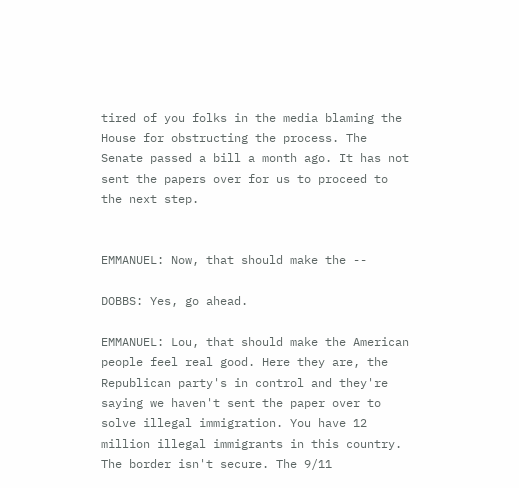tired of you folks in the media blaming the House for obstructing the process. The Senate passed a bill a month ago. It has not sent the papers over for us to proceed to the next step.


EMMANUEL: Now, that should make the --

DOBBS: Yes, go ahead.

EMMANUEL: Lou, that should make the American people feel real good. Here they are, the Republican party's in control and they're saying we haven't sent the paper over to solve illegal immigration. You have 12 million illegal immigrants in this country. The border isn't secure. The 9/11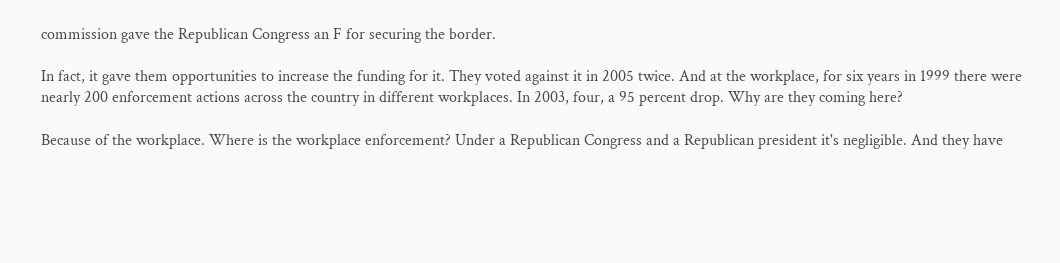commission gave the Republican Congress an F for securing the border.

In fact, it gave them opportunities to increase the funding for it. They voted against it in 2005 twice. And at the workplace, for six years in 1999 there were nearly 200 enforcement actions across the country in different workplaces. In 2003, four, a 95 percent drop. Why are they coming here?

Because of the workplace. Where is the workplace enforcement? Under a Republican Congress and a Republican president it's negligible. And they have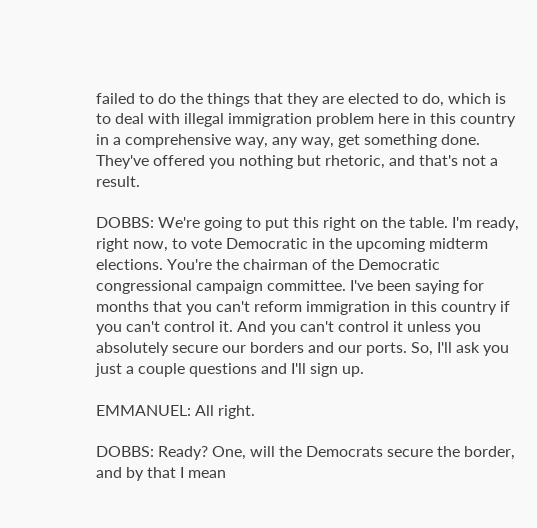failed to do the things that they are elected to do, which is to deal with illegal immigration problem here in this country in a comprehensive way, any way, get something done. They've offered you nothing but rhetoric, and that's not a result.

DOBBS: We're going to put this right on the table. I'm ready, right now, to vote Democratic in the upcoming midterm elections. You're the chairman of the Democratic congressional campaign committee. I've been saying for months that you can't reform immigration in this country if you can't control it. And you can't control it unless you absolutely secure our borders and our ports. So, I'll ask you just a couple questions and I'll sign up.

EMMANUEL: All right.

DOBBS: Ready? One, will the Democrats secure the border, and by that I mean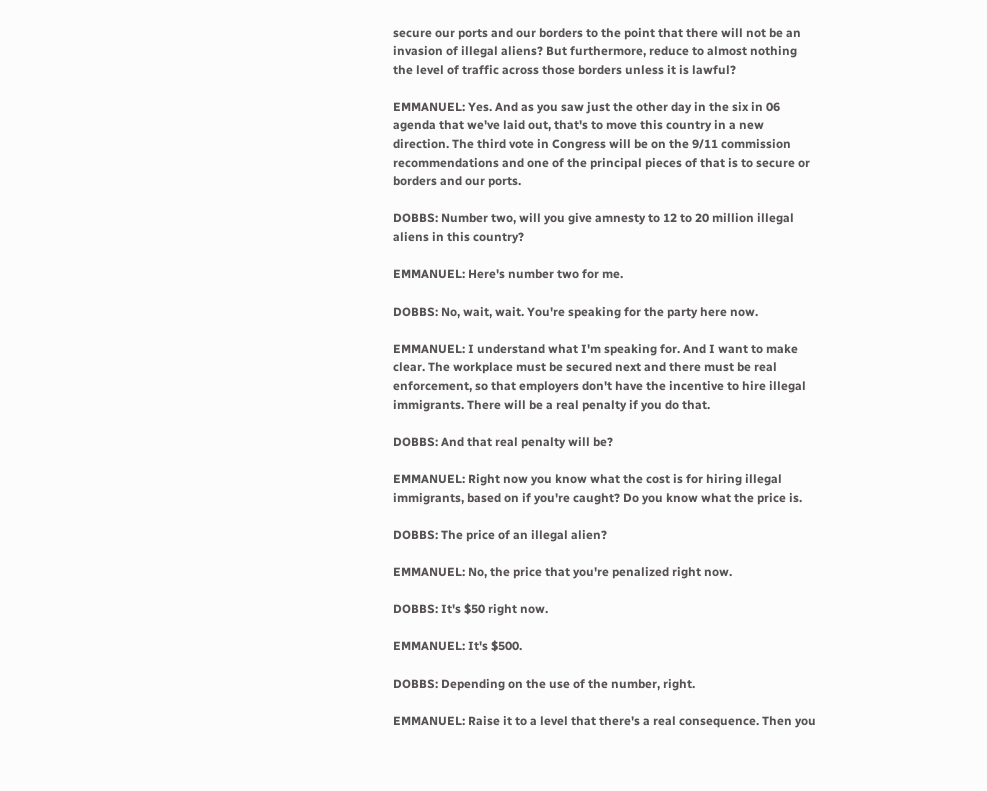secure our ports and our borders to the point that there will not be an invasion of illegal aliens? But furthermore, reduce to almost nothing the level of traffic across those borders unless it is lawful?

EMMANUEL: Yes. And as you saw just the other day in the six in 06 agenda that we've laid out, that's to move this country in a new direction. The third vote in Congress will be on the 9/11 commission recommendations and one of the principal pieces of that is to secure or borders and our ports.

DOBBS: Number two, will you give amnesty to 12 to 20 million illegal aliens in this country?

EMMANUEL: Here's number two for me.

DOBBS: No, wait, wait. You're speaking for the party here now.

EMMANUEL: I understand what I'm speaking for. And I want to make clear. The workplace must be secured next and there must be real enforcement, so that employers don't have the incentive to hire illegal immigrants. There will be a real penalty if you do that.

DOBBS: And that real penalty will be?

EMMANUEL: Right now you know what the cost is for hiring illegal immigrants, based on if you're caught? Do you know what the price is.

DOBBS: The price of an illegal alien?

EMMANUEL: No, the price that you're penalized right now.

DOBBS: It's $50 right now.

EMMANUEL: It's $500.

DOBBS: Depending on the use of the number, right.

EMMANUEL: Raise it to a level that there's a real consequence. Then you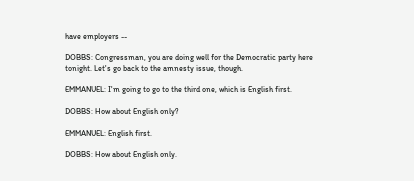have employers --

DOBBS: Congressman, you are doing well for the Democratic party here tonight. Let's go back to the amnesty issue, though.

EMMANUEL: I'm going to go to the third one, which is English first.

DOBBS: How about English only?

EMMANUEL: English first.

DOBBS: How about English only.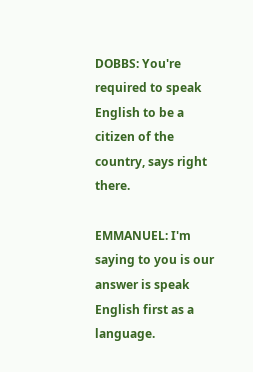DOBBS: You're required to speak English to be a citizen of the country, says right there.

EMMANUEL: I'm saying to you is our answer is speak English first as a language.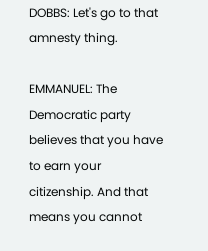DOBBS: Let's go to that amnesty thing.

EMMANUEL: The Democratic party believes that you have to earn your citizenship. And that means you cannot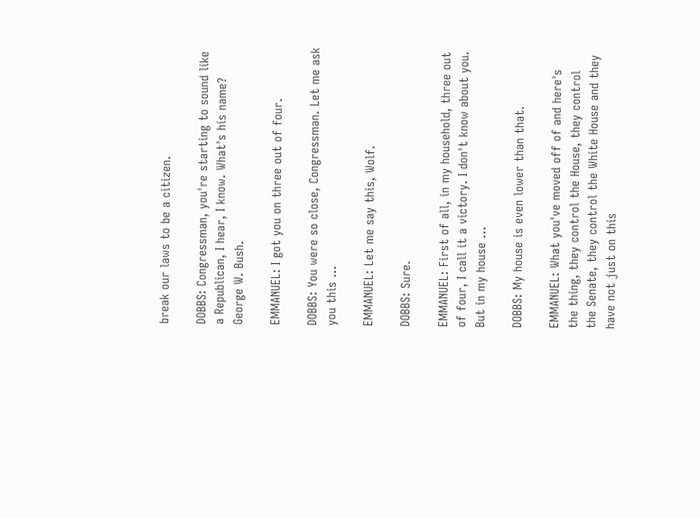break our laws to be a citizen.

DOBBS: Congressman, you're starting to sound like a Republican, I hear, I know. What's his name? George W. Bush.

EMMANUEL: I got you on three out of four.

DOBBS: You were so close, Congressman. Let me ask you this ...

EMMANUEL: Let me say this, Wolf.

DOBBS: Sure.

EMMANUEL: First of all, in my household, three out of four, I call it a victory. I don't know about you. But in my house ...

DOBBS: My house is even lower than that.

EMMANUEL: What you've moved off of and here's the thing, they control the House, they control the Senate, they control the White House and they have not just on this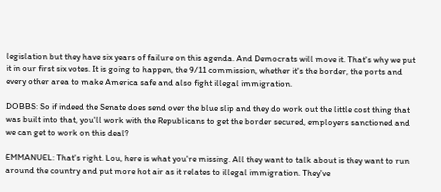legislation but they have six years of failure on this agenda. And Democrats will move it. That's why we put it in our first six votes. It is going to happen, the 9/11 commission, whether it's the border, the ports and every other area to make America safe and also fight illegal immigration.

DOBBS: So if indeed the Senate does send over the blue slip and they do work out the little cost thing that was built into that, you'll work with the Republicans to get the border secured, employers sanctioned and we can get to work on this deal?

EMMANUEL: That's right. Lou, here is what you're missing. All they want to talk about is they want to run around the country and put more hot air as it relates to illegal immigration. They've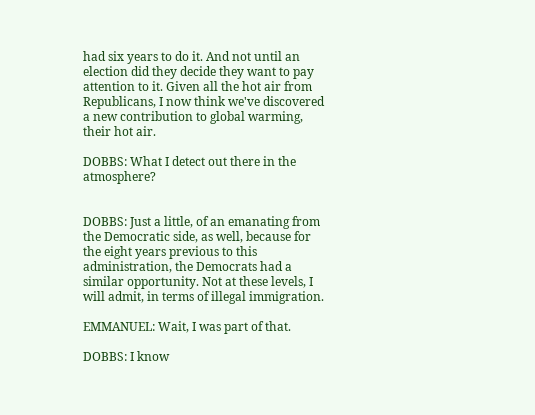had six years to do it. And not until an election did they decide they want to pay attention to it. Given all the hot air from Republicans, I now think we've discovered a new contribution to global warming, their hot air.

DOBBS: What I detect out there in the atmosphere?


DOBBS: Just a little, of an emanating from the Democratic side, as well, because for the eight years previous to this administration, the Democrats had a similar opportunity. Not at these levels, I will admit, in terms of illegal immigration.

EMMANUEL: Wait, I was part of that.

DOBBS: I know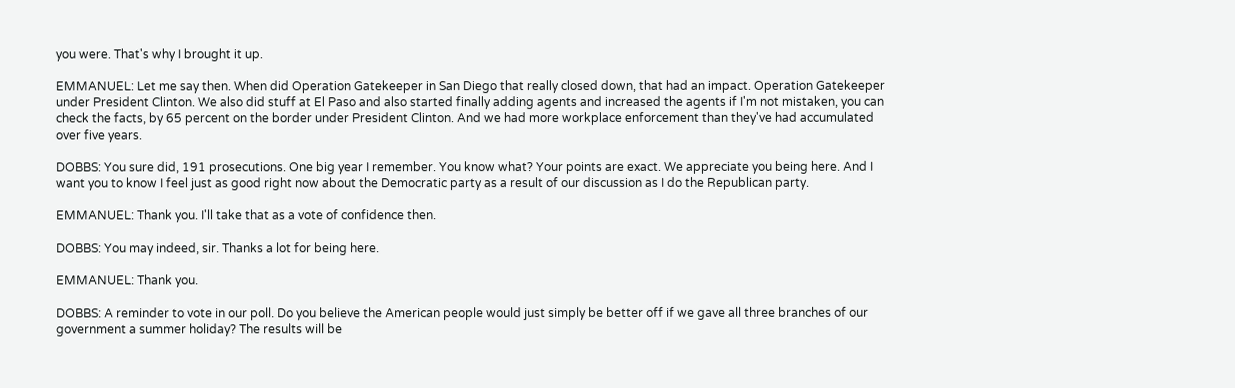you were. That's why I brought it up.

EMMANUEL: Let me say then. When did Operation Gatekeeper in San Diego that really closed down, that had an impact. Operation Gatekeeper under President Clinton. We also did stuff at El Paso and also started finally adding agents and increased the agents if I'm not mistaken, you can check the facts, by 65 percent on the border under President Clinton. And we had more workplace enforcement than they've had accumulated over five years.

DOBBS: You sure did, 191 prosecutions. One big year I remember. You know what? Your points are exact. We appreciate you being here. And I want you to know I feel just as good right now about the Democratic party as a result of our discussion as I do the Republican party.

EMMANUEL: Thank you. I'll take that as a vote of confidence then.

DOBBS: You may indeed, sir. Thanks a lot for being here.

EMMANUEL: Thank you.

DOBBS: A reminder to vote in our poll. Do you believe the American people would just simply be better off if we gave all three branches of our government a summer holiday? The results will be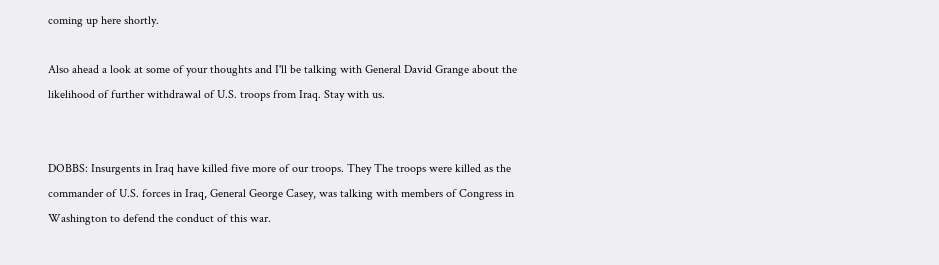coming up here shortly.

Also ahead a look at some of your thoughts and I'll be talking with General David Grange about the likelihood of further withdrawal of U.S. troops from Iraq. Stay with us.


DOBBS: Insurgents in Iraq have killed five more of our troops. They The troops were killed as the commander of U.S. forces in Iraq, General George Casey, was talking with members of Congress in Washington to defend the conduct of this war.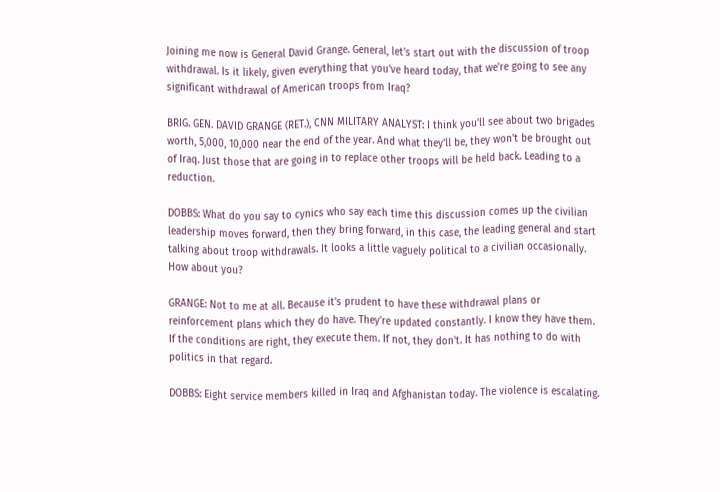Joining me now is General David Grange. General, let's start out with the discussion of troop withdrawal. Is it likely, given everything that you've heard today, that we're going to see any significant withdrawal of American troops from Iraq?

BRIG. GEN. DAVID GRANGE (RET.), CNN MILITARY ANALYST: I think you'll see about two brigades worth, 5,000, 10,000 near the end of the year. And what they'll be, they won't be brought out of Iraq. Just those that are going in to replace other troops will be held back. Leading to a reduction.

DOBBS: What do you say to cynics who say each time this discussion comes up the civilian leadership moves forward, then they bring forward, in this case, the leading general and start talking about troop withdrawals. It looks a little vaguely political to a civilian occasionally. How about you?

GRANGE: Not to me at all. Because it's prudent to have these withdrawal plans or reinforcement plans which they do have. They're updated constantly. I know they have them. If the conditions are right, they execute them. If not, they don't. It has nothing to do with politics in that regard.

DOBBS: Eight service members killed in Iraq and Afghanistan today. The violence is escalating.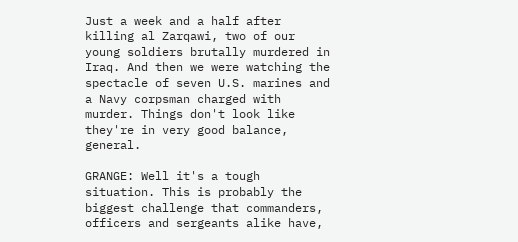Just a week and a half after killing al Zarqawi, two of our young soldiers brutally murdered in Iraq. And then we were watching the spectacle of seven U.S. marines and a Navy corpsman charged with murder. Things don't look like they're in very good balance, general.

GRANGE: Well it's a tough situation. This is probably the biggest challenge that commanders, officers and sergeants alike have,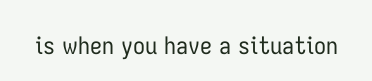is when you have a situation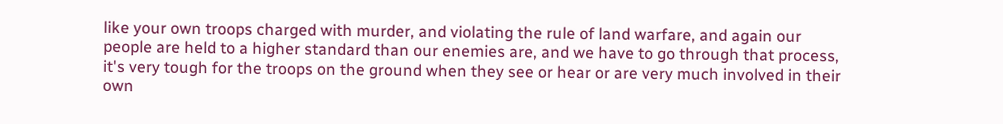like your own troops charged with murder, and violating the rule of land warfare, and again our people are held to a higher standard than our enemies are, and we have to go through that process, it's very tough for the troops on the ground when they see or hear or are very much involved in their own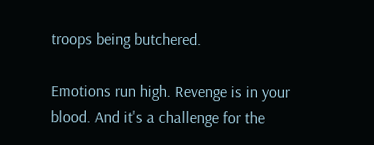troops being butchered.

Emotions run high. Revenge is in your blood. And it's a challenge for the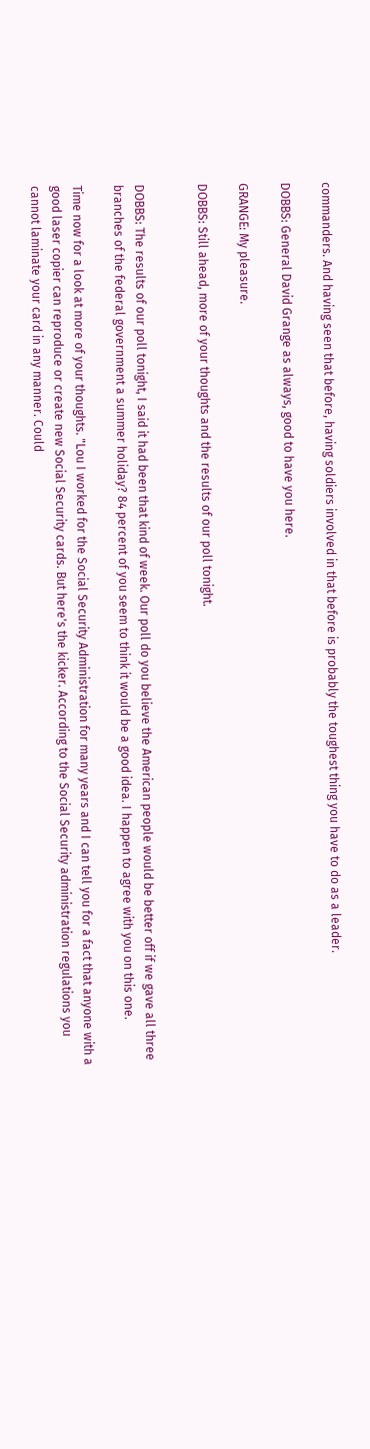commanders. And having seen that before, having soldiers involved in that before is probably the toughest thing you have to do as a leader.

DOBBS: General David Grange as always, good to have you here.

GRANGE: My pleasure.

DOBBS: Still ahead, more of your thoughts and the results of our poll tonight.


DOBBS: The results of our poll tonight, I said it had been that kind of week. Our poll do you believe the American people would be better off if we gave all three branches of the federal government a summer holiday? 84 percent of you seem to think it would be a good idea. I happen to agree with you on this one.

Time now for a look at more of your thoughts. "Lou I worked for the Social Security Administration for many years and I can tell you for a fact that anyone with a good laser copier can reproduce or create new Social Security cards. But here's the kicker. According to the Social Security administration regulations you cannot laminate your card in any manner. Could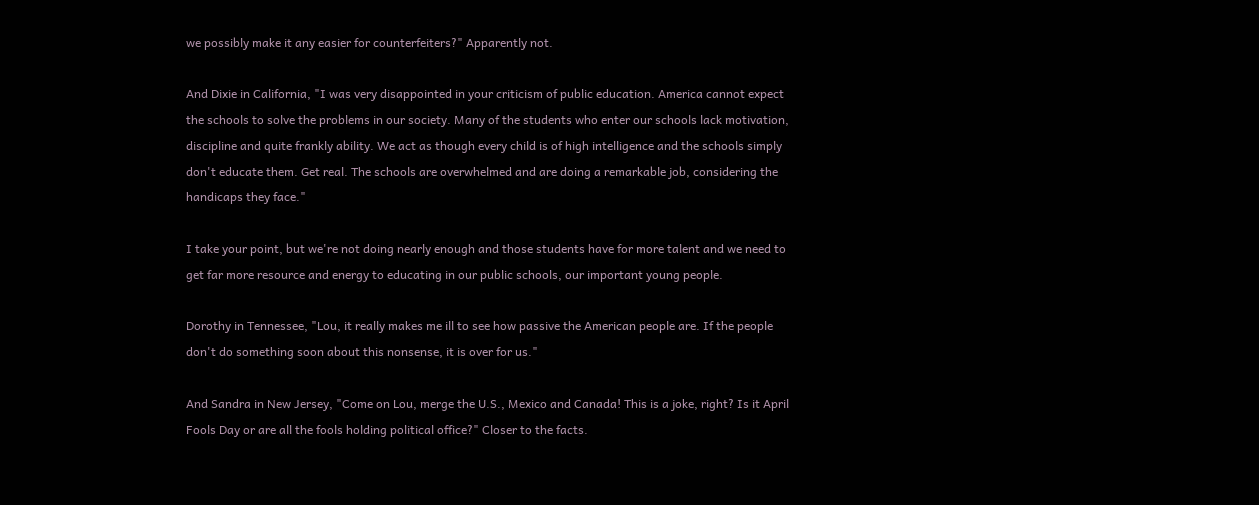we possibly make it any easier for counterfeiters?" Apparently not.

And Dixie in California, "I was very disappointed in your criticism of public education. America cannot expect the schools to solve the problems in our society. Many of the students who enter our schools lack motivation, discipline and quite frankly ability. We act as though every child is of high intelligence and the schools simply don't educate them. Get real. The schools are overwhelmed and are doing a remarkable job, considering the handicaps they face."

I take your point, but we're not doing nearly enough and those students have for more talent and we need to get far more resource and energy to educating in our public schools, our important young people.

Dorothy in Tennessee, "Lou, it really makes me ill to see how passive the American people are. If the people don't do something soon about this nonsense, it is over for us."

And Sandra in New Jersey, "Come on Lou, merge the U.S., Mexico and Canada! This is a joke, right? Is it April Fools Day or are all the fools holding political office?" Closer to the facts.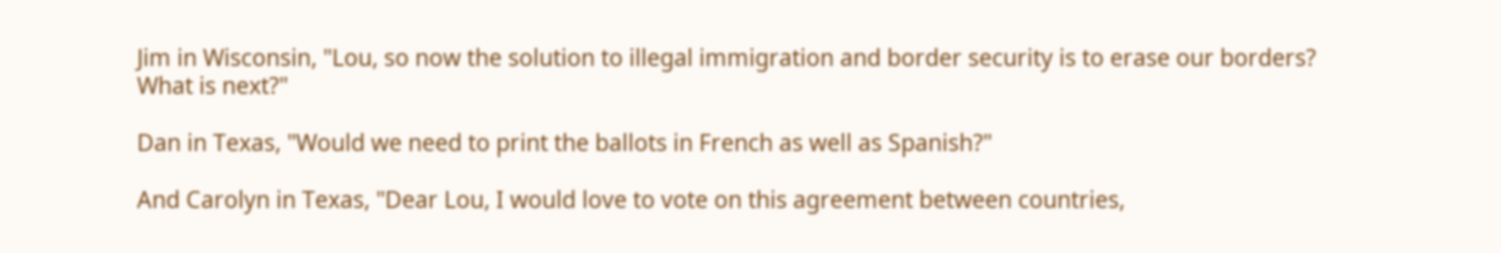Jim in Wisconsin, "Lou, so now the solution to illegal immigration and border security is to erase our borders? What is next?"

Dan in Texas, "Would we need to print the ballots in French as well as Spanish?"

And Carolyn in Texas, "Dear Lou, I would love to vote on this agreement between countries,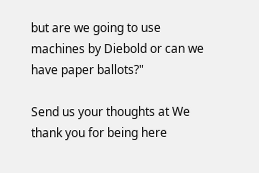but are we going to use machines by Diebold or can we have paper ballots?"

Send us your thoughts at We thank you for being here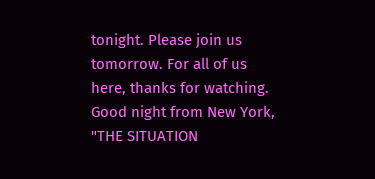tonight. Please join us tomorrow. For all of us here, thanks for watching. Good night from New York, "THE SITUATION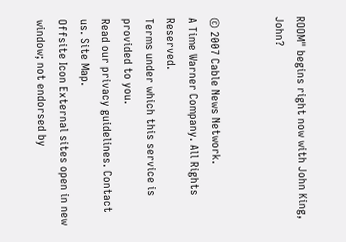ROOM" begins right now with John King, John?


© 2007 Cable News Network.
A Time Warner Company. All Rights Reserved.
Terms under which this service is provided to you.
Read our privacy guidelines. Contact us. Site Map.
Offsite Icon External sites open in new window; not endorsed by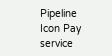Pipeline Icon Pay service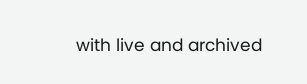with live and archived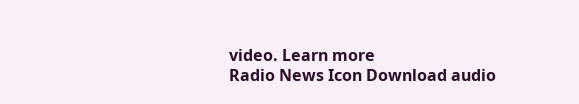video. Learn more
Radio News Icon Download audio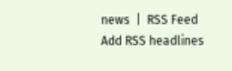news  |  RSS Feed Add RSS headlines